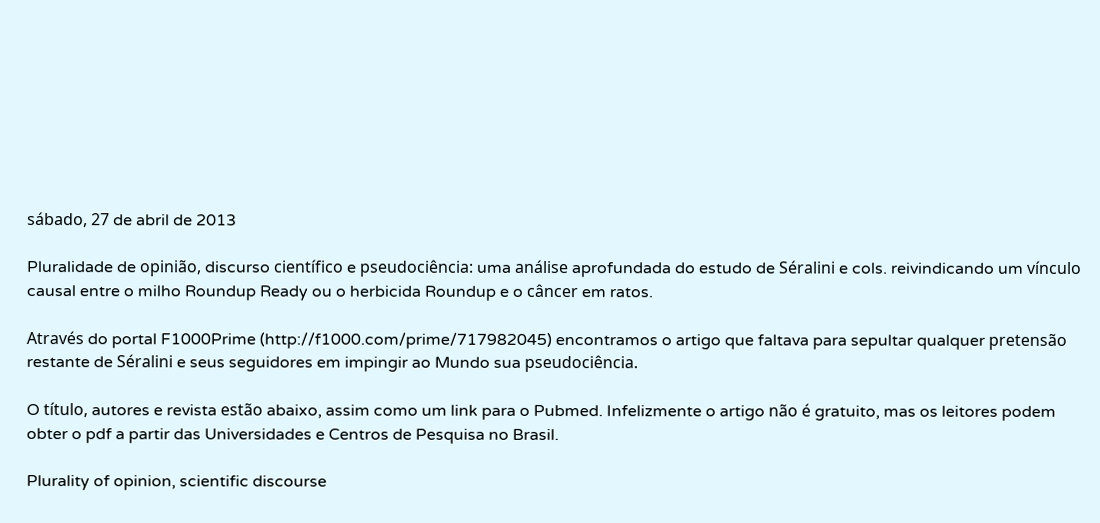sábado, 27 de abril de 2013

Pluralidade de opinião, discurso científico e pseudociência: uma análise aprofundada do estudo de Séralini e cols. reivindicando um vínculo causal entre o milho Roundup Ready ou o herbicida Roundup e o câncer em ratos.

Através do portal F1000Prime (http://f1000.com/prime/717982045) encontramos o artigo que faltava para sepultar qualquer pretensão restante de Séralini e seus seguidores em impingir ao Mundo sua pseudociência.

O título, autores e revista estão abaixo, assim como um link para o Pubmed. Infelizmente o artigo não é gratuito, mas os leitores podem obter o pdf a partir das Universidades e Centros de Pesquisa no Brasil.

Plurality of opinion, scientific discourse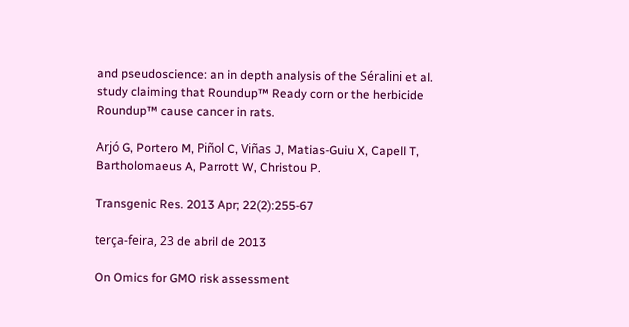and pseudoscience: an in depth analysis of the Séralini et al. study claiming that Roundup™ Ready corn or the herbicide Roundup™ cause cancer in rats.

Arjó G, Portero M, Piñol C, Viñas J, Matias-Guiu X, Capell T, Bartholomaeus A, Parrott W, Christou P.

Transgenic Res. 2013 Apr; 22(2):255-67

terça-feira, 23 de abril de 2013

On Omics for GMO risk assessment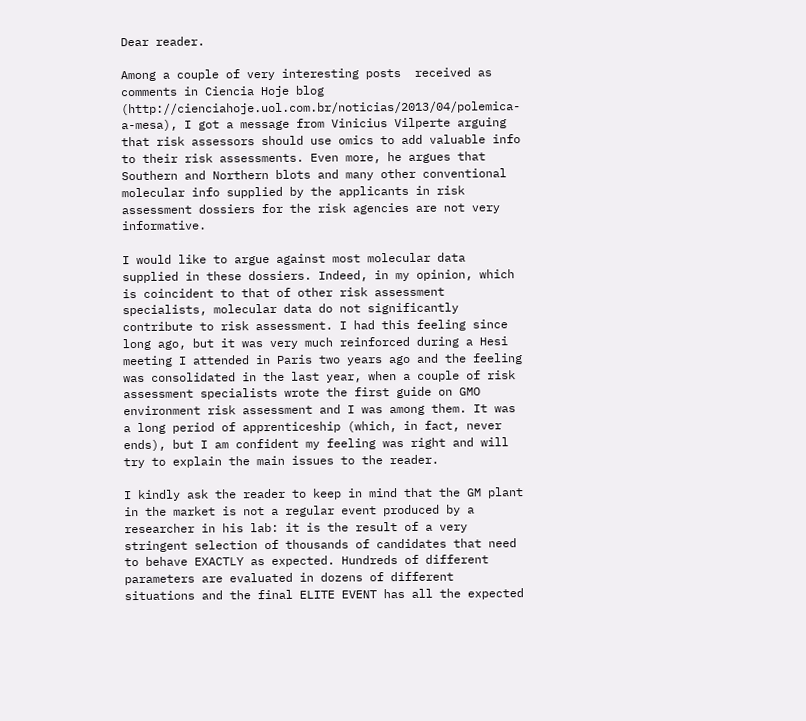Dear reader.

Among a couple of very interesting posts  received as comments in Ciencia Hoje blog (http://cienciahoje.uol.com.br/noticias/2013/04/polemica-a-mesa), I got a message from Vinicius Vilperte arguing that risk assessors should use omics to add valuable info to their risk assessments. Even more, he argues that Southern and Northern blots and many other conventional molecular info supplied by the applicants in risk assessment dossiers for the risk agencies are not very informative.

I would like to argue against most molecular data supplied in these dossiers. Indeed, in my opinion, which is coincident to that of other risk assessment specialists, molecular data do not significantly contribute to risk assessment. I had this feeling since long ago, but it was very much reinforced during a Hesi meeting I attended in Paris two years ago and the feeling was consolidated in the last year, when a couple of risk assessment specialists wrote the first guide on GMO environment risk assessment and I was among them. It was a long period of apprenticeship (which, in fact, never ends), but I am confident my feeling was right and will try to explain the main issues to the reader.

I kindly ask the reader to keep in mind that the GM plant in the market is not a regular event produced by a researcher in his lab: it is the result of a very stringent selection of thousands of candidates that need to behave EXACTLY as expected. Hundreds of different parameters are evaluated in dozens of different situations and the final ELITE EVENT has all the expected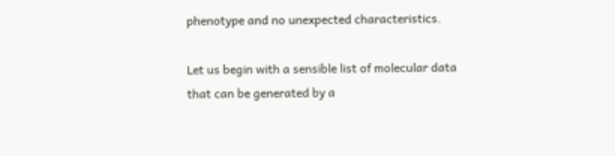phenotype and no unexpected characteristics.

Let us begin with a sensible list of molecular data that can be generated by a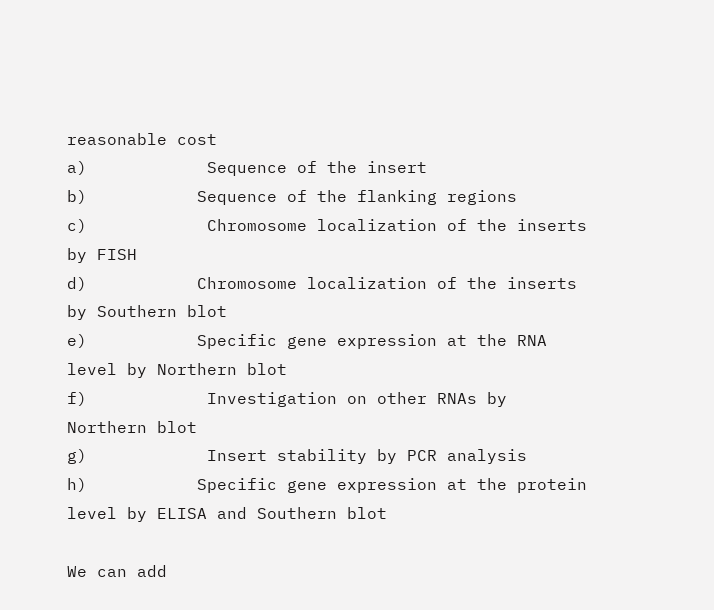reasonable cost
a)            Sequence of the insert
b)           Sequence of the flanking regions
c)            Chromosome localization of the inserts by FISH
d)           Chromosome localization of the inserts by Southern blot
e)           Specific gene expression at the RNA level by Northern blot
f)            Investigation on other RNAs by Northern blot
g)            Insert stability by PCR analysis
h)           Specific gene expression at the protein level by ELISA and Southern blot

We can add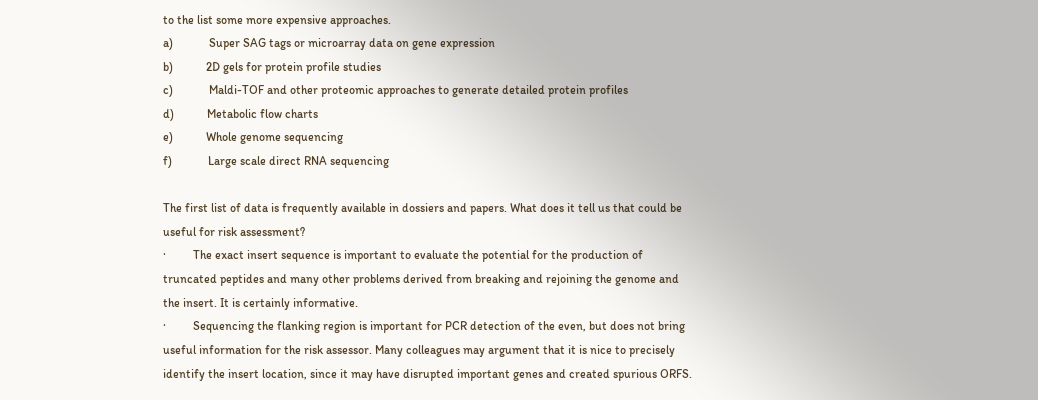to the list some more expensive approaches.
a)            Super SAG tags or microarray data on gene expression
b)           2D gels for protein profile studies
c)            Maldi-TOF and other proteomic approaches to generate detailed protein profiles
d)           Metabolic flow charts
e)           Whole genome sequencing
f)            Large scale direct RNA sequencing

The first list of data is frequently available in dossiers and papers. What does it tell us that could be useful for risk assessment?
·         The exact insert sequence is important to evaluate the potential for the production of truncated peptides and many other problems derived from breaking and rejoining the genome and the insert. It is certainly informative.
·         Sequencing the flanking region is important for PCR detection of the even, but does not bring useful information for the risk assessor. Many colleagues may argument that it is nice to precisely identify the insert location, since it may have disrupted important genes and created spurious ORFS.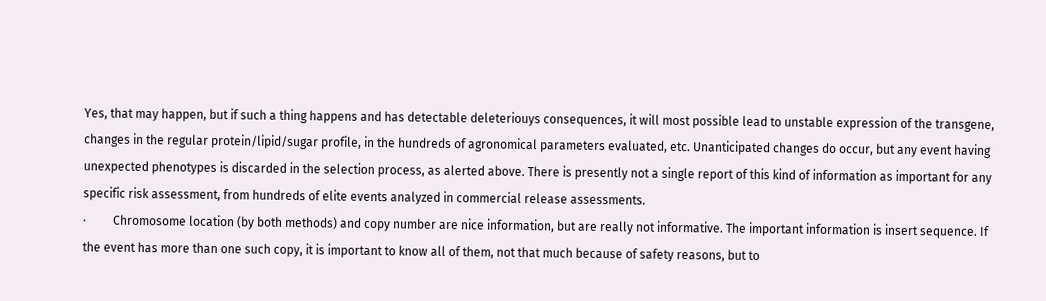Yes, that may happen, but if such a thing happens and has detectable deleteriouys consequences, it will most possible lead to unstable expression of the transgene, changes in the regular protein/lipid/sugar profile, in the hundreds of agronomical parameters evaluated, etc. Unanticipated changes do occur, but any event having unexpected phenotypes is discarded in the selection process, as alerted above. There is presently not a single report of this kind of information as important for any specific risk assessment, from hundreds of elite events analyzed in commercial release assessments.
·         Chromosome location (by both methods) and copy number are nice information, but are really not informative. The important information is insert sequence. If the event has more than one such copy, it is important to know all of them, not that much because of safety reasons, but to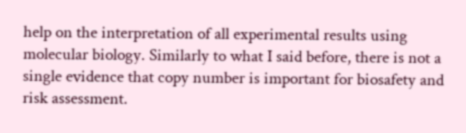help on the interpretation of all experimental results using molecular biology. Similarly to what I said before, there is not a single evidence that copy number is important for biosafety and risk assessment.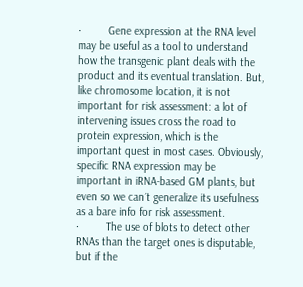·         Gene expression at the RNA level may be useful as a tool to understand how the transgenic plant deals with the product and its eventual translation. But, like chromosome location, it is not important for risk assessment: a lot of intervening issues cross the road to protein expression, which is the important quest in most cases. Obviously, specific RNA expression may be important in iRNA-based GM plants, but even so we can´t generalize its usefulness as a bare info for risk assessment.
·         The use of blots to detect other RNAs than the target ones is disputable, but if the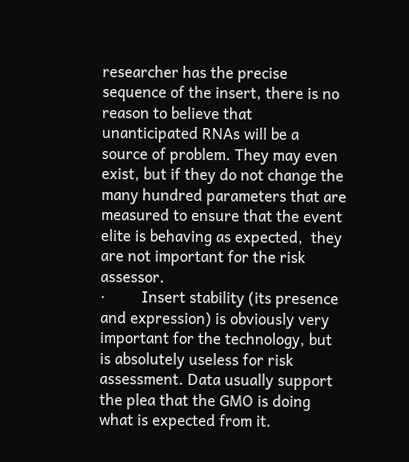researcher has the precise sequence of the insert, there is no reason to believe that unanticipated RNAs will be a source of problem. They may even exist, but if they do not change the many hundred parameters that are measured to ensure that the event elite is behaving as expected,  they are not important for the risk assessor.
·         Insert stability (its presence and expression) is obviously very important for the technology, but is absolutely useless for risk assessment. Data usually support the plea that the GMO is doing what is expected from it.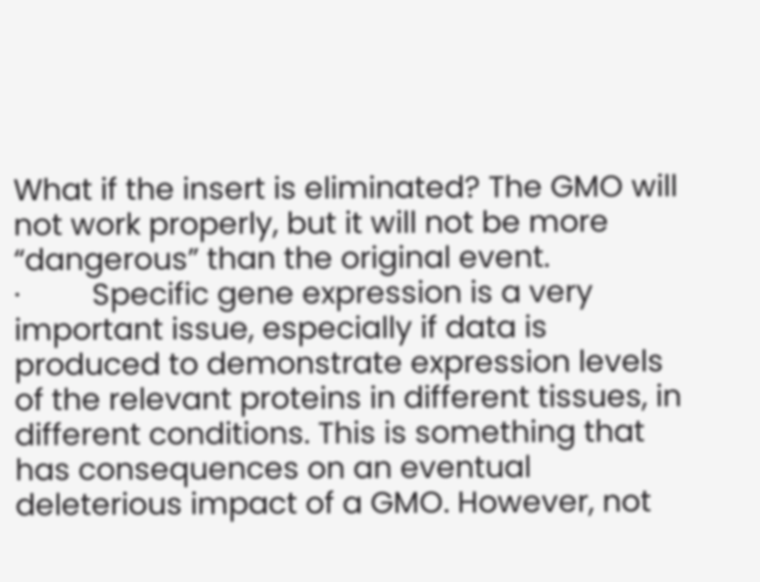What if the insert is eliminated? The GMO will not work properly, but it will not be more “dangerous” than the original event.
·         Specific gene expression is a very important issue, especially if data is produced to demonstrate expression levels of the relevant proteins in different tissues, in different conditions. This is something that has consequences on an eventual deleterious impact of a GMO. However, not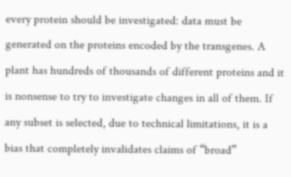every protein should be investigated: data must be generated on the proteins encoded by the transgenes. A plant has hundreds of thousands of different proteins and it is nonsense to try to investigate changes in all of them. If any subset is selected, due to technical limitations, it is a bias that completely invalidates claims of “broad”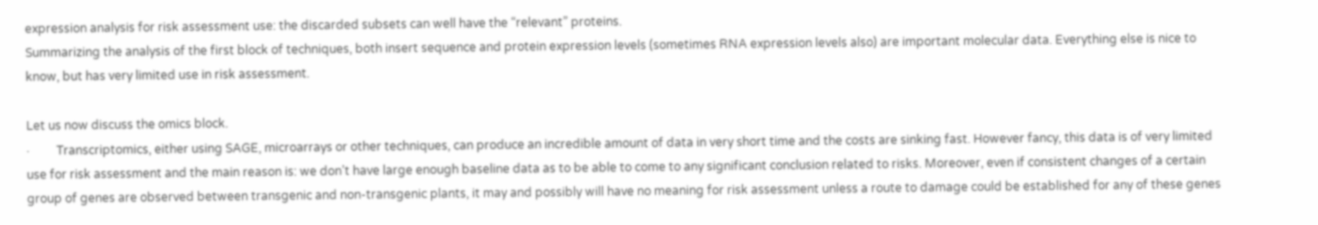expression analysis for risk assessment use: the discarded subsets can well have the “relevant” proteins.
Summarizing the analysis of the first block of techniques, both insert sequence and protein expression levels (sometimes RNA expression levels also) are important molecular data. Everything else is nice to know, but has very limited use in risk assessment.

Let us now discuss the omics block.
·         Transcriptomics, either using SAGE, microarrays or other techniques, can produce an incredible amount of data in very short time and the costs are sinking fast. However fancy, this data is of very limited use for risk assessment and the main reason is: we don’t have large enough baseline data as to be able to come to any significant conclusion related to risks. Moreover, even if consistent changes of a certain group of genes are observed between transgenic and non-transgenic plants, it may and possibly will have no meaning for risk assessment unless a route to damage could be established for any of these genes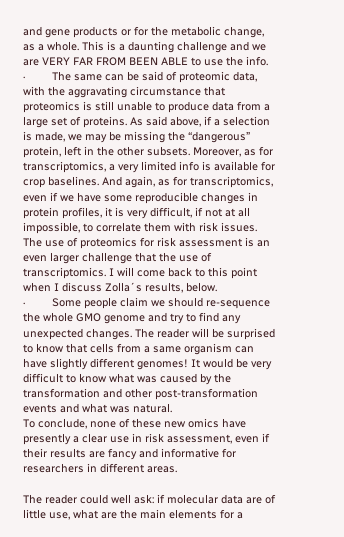and gene products or for the metabolic change, as a whole. This is a daunting challenge and we are VERY FAR FROM BEEN ABLE to use the info.
·         The same can be said of proteomic data, with the aggravating circumstance that proteomics is still unable to produce data from a large set of proteins. As said above, if a selection is made, we may be missing the “dangerous” protein, left in the other subsets. Moreover, as for transcriptomics, a very limited info is available for crop baselines. And again, as for transcriptomics, even if we have some reproducible changes in protein profiles, it is very difficult, if not at all impossible, to correlate them with risk issues. The use of proteomics for risk assessment is an even larger challenge that the use of transcriptomics. I will come back to this point when I discuss Zolla´s results, below.
·         Some people claim we should re-sequence the whole GMO genome and try to find any unexpected changes. The reader will be surprised to know that cells from a same organism can have slightly different genomes! It would be very difficult to know what was caused by the transformation and other post-transformation events and what was natural.
To conclude, none of these new omics have presently a clear use in risk assessment, even if their results are fancy and informative for researchers in different areas.

The reader could well ask: if molecular data are of little use, what are the main elements for a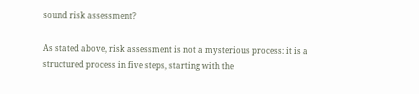sound risk assessment?

As stated above, risk assessment is not a mysterious process: it is a structured process in five steps, starting with the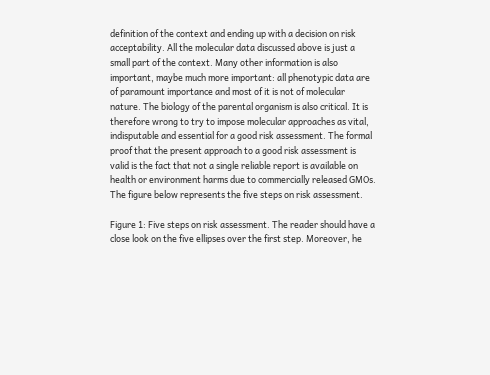definition of the context and ending up with a decision on risk acceptability. All the molecular data discussed above is just a small part of the context. Many other information is also important, maybe much more important: all phenotypic data are of paramount importance and most of it is not of molecular nature. The biology of the parental organism is also critical. It is therefore wrong to try to impose molecular approaches as vital, indisputable and essential for a good risk assessment. The formal proof that the present approach to a good risk assessment is valid is the fact that not a single reliable report is available on health or environment harms due to commercially released GMOs.
The figure below represents the five steps on risk assessment.

Figure 1: Five steps on risk assessment. The reader should have a close look on the five ellipses over the first step. Moreover, he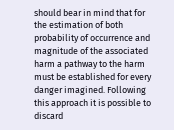should bear in mind that for the estimation of both probability of occurrence and magnitude of the associated harm a pathway to the harm must be established for every danger imagined. Following this approach it is possible to discard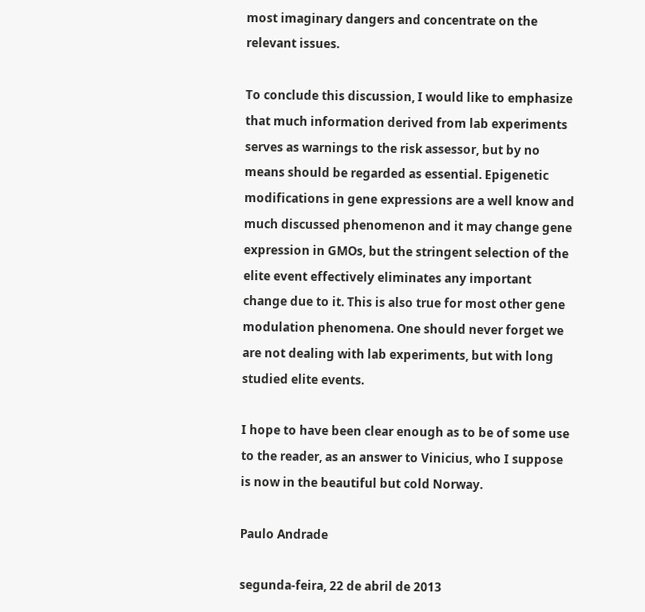most imaginary dangers and concentrate on the relevant issues.

To conclude this discussion, I would like to emphasize that much information derived from lab experiments serves as warnings to the risk assessor, but by no means should be regarded as essential. Epigenetic modifications in gene expressions are a well know and much discussed phenomenon and it may change gene expression in GMOs, but the stringent selection of the elite event effectively eliminates any important change due to it. This is also true for most other gene modulation phenomena. One should never forget we are not dealing with lab experiments, but with long studied elite events.

I hope to have been clear enough as to be of some use to the reader, as an answer to Vinicius, who I suppose is now in the beautiful but cold Norway.

Paulo Andrade

segunda-feira, 22 de abril de 2013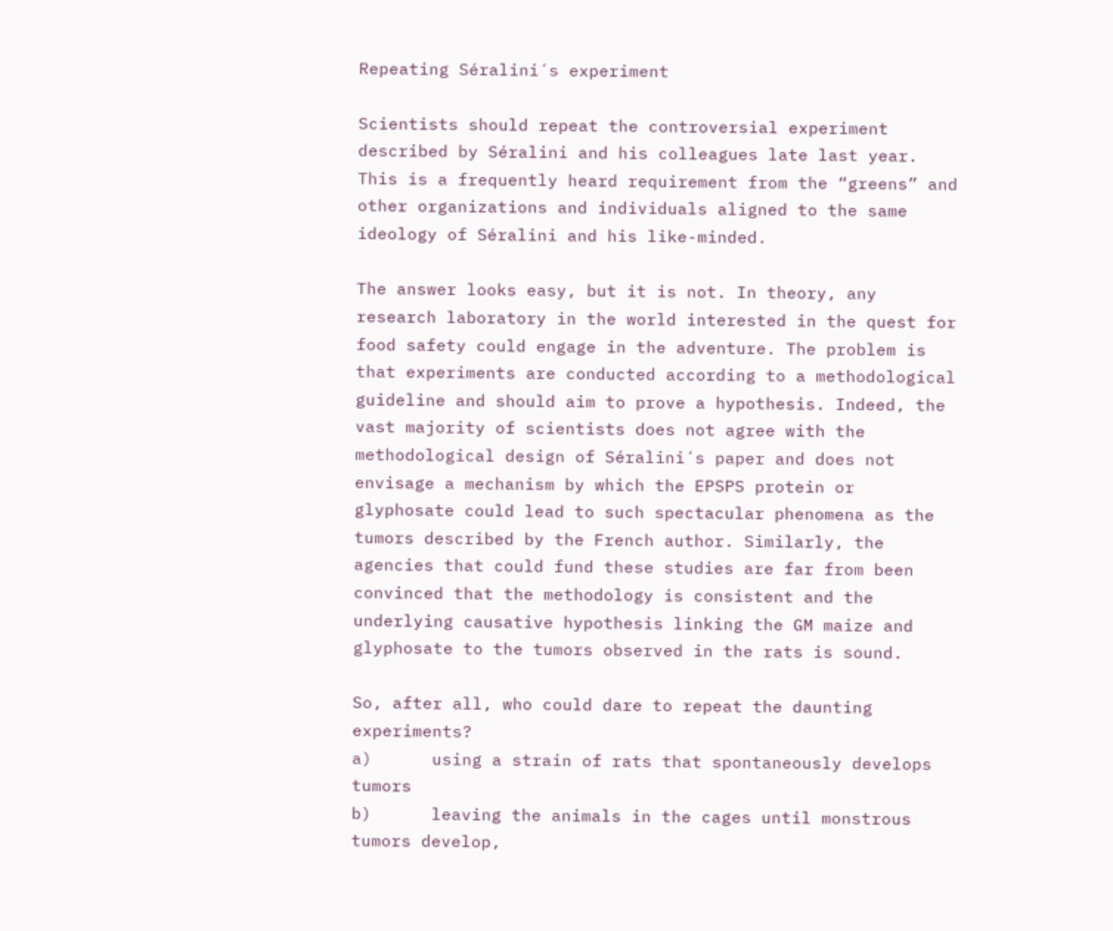Repeating Séralini´s experiment

Scientists should repeat the controversial experiment described by Séralini and his colleagues late last year. This is a frequently heard requirement from the “greens” and other organizations and individuals aligned to the same ideology of Séralini and his like-minded.

The answer looks easy, but it is not. In theory, any research laboratory in the world interested in the quest for food safety could engage in the adventure. The problem is that experiments are conducted according to a methodological guideline and should aim to prove a hypothesis. Indeed, the vast majority of scientists does not agree with the methodological design of Séralini´s paper and does not envisage a mechanism by which the EPSPS protein or glyphosate could lead to such spectacular phenomena as the tumors described by the French author. Similarly, the agencies that could fund these studies are far from been convinced that the methodology is consistent and the underlying causative hypothesis linking the GM maize and glyphosate to the tumors observed in the rats is sound.

So, after all, who could dare to repeat the daunting experiments?
a)      using a strain of rats that spontaneously develops tumors
b)      leaving the animals in the cages until monstrous tumors develop,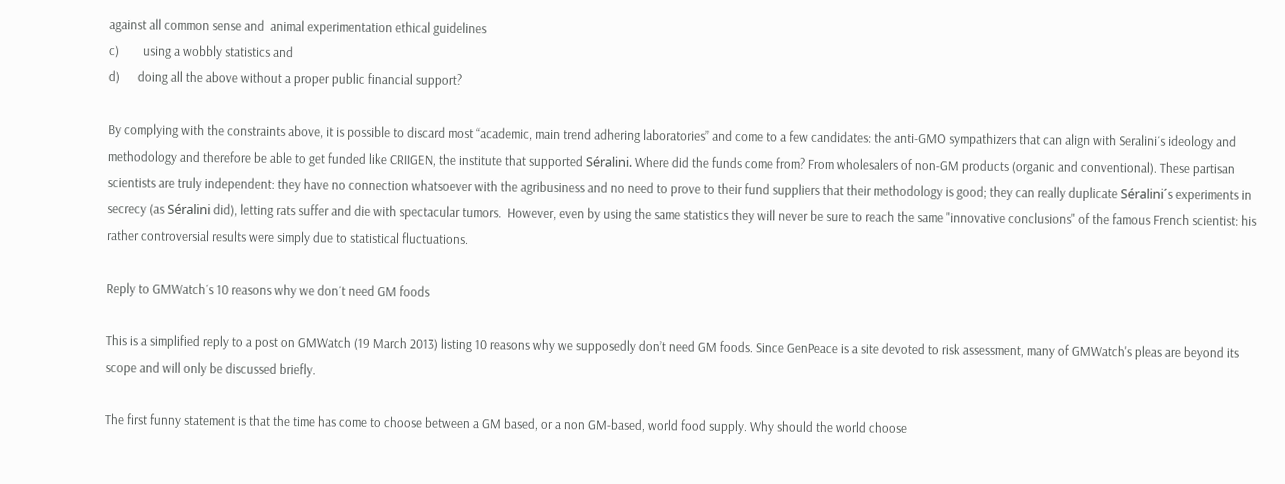against all common sense and  animal experimentation ethical guidelines
c)        using a wobbly statistics and
d)      doing all the above without a proper public financial support?

By complying with the constraints above, it is possible to discard most “academic, main trend adhering laboratories” and come to a few candidates: the anti-GMO sympathizers that can align with Seralini´s ideology and methodology and therefore be able to get funded like CRIIGEN, the institute that supported Séralini. Where did the funds come from? From wholesalers of non-GM products (organic and conventional). These partisan scientists are truly independent: they have no connection whatsoever with the agribusiness and no need to prove to their fund suppliers that their methodology is good; they can really duplicate Séralini´s experiments in secrecy (as Séralini did), letting rats suffer and die with spectacular tumors.  However, even by using the same statistics they will never be sure to reach the same "innovative conclusions" of the famous French scientist: his rather controversial results were simply due to statistical fluctuations.

Reply to GMWatch´s 10 reasons why we don´t need GM foods

This is a simplified reply to a post on GMWatch (19 March 2013) listing 10 reasons why we supposedly don’t need GM foods. Since GenPeace is a site devoted to risk assessment, many of GMWatch's pleas are beyond its scope and will only be discussed briefly.

The first funny statement is that the time has come to choose between a GM based, or a non GM-based, world food supply. Why should the world choose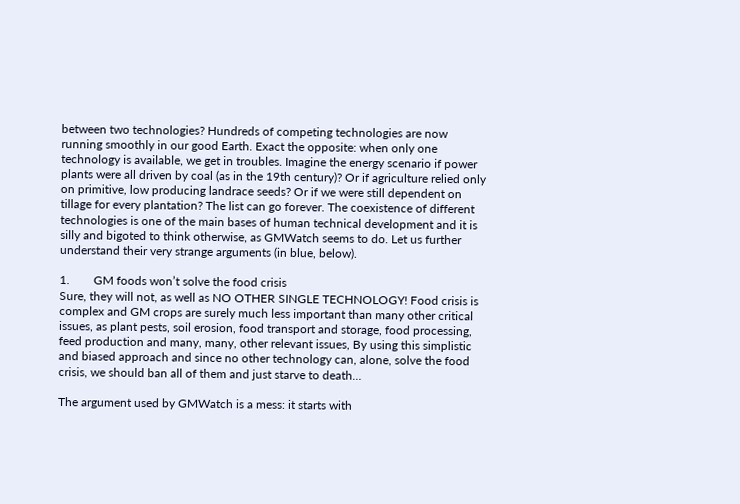between two technologies? Hundreds of competing technologies are now running smoothly in our good Earth. Exact the opposite: when only one technology is available, we get in troubles. Imagine the energy scenario if power plants were all driven by coal (as in the 19th century)? Or if agriculture relied only on primitive, low producing landrace seeds? Or if we were still dependent on tillage for every plantation? The list can go forever. The coexistence of different technologies is one of the main bases of human technical development and it is silly and bigoted to think otherwise, as GMWatch seems to do. Let us further understand their very strange arguments (in blue, below).

1.        GM foods won’t solve the food crisis
Sure, they will not, as well as NO OTHER SINGLE TECHNOLOGY! Food crisis is complex and GM crops are surely much less important than many other critical issues, as plant pests, soil erosion, food transport and storage, food processing, feed production and many, many, other relevant issues, By using this simplistic and biased approach and since no other technology can, alone, solve the food crisis, we should ban all of them and just starve to death…

The argument used by GMWatch is a mess: it starts with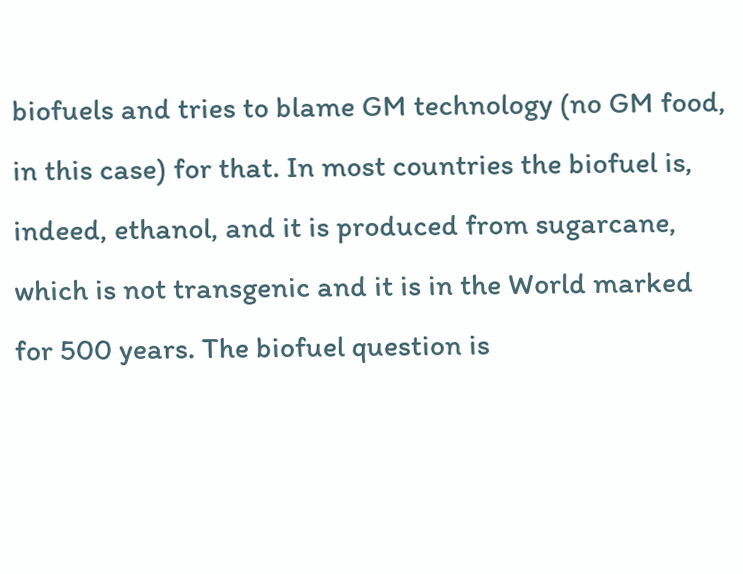biofuels and tries to blame GM technology (no GM food, in this case) for that. In most countries the biofuel is, indeed, ethanol, and it is produced from sugarcane, which is not transgenic and it is in the World marked for 500 years. The biofuel question is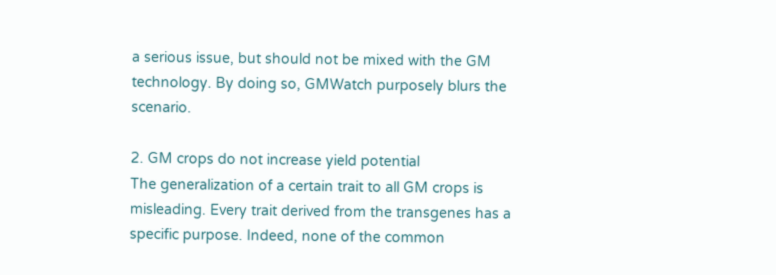a serious issue, but should not be mixed with the GM technology. By doing so, GMWatch purposely blurs the scenario.

2. GM crops do not increase yield potential
The generalization of a certain trait to all GM crops is misleading. Every trait derived from the transgenes has a specific purpose. Indeed, none of the common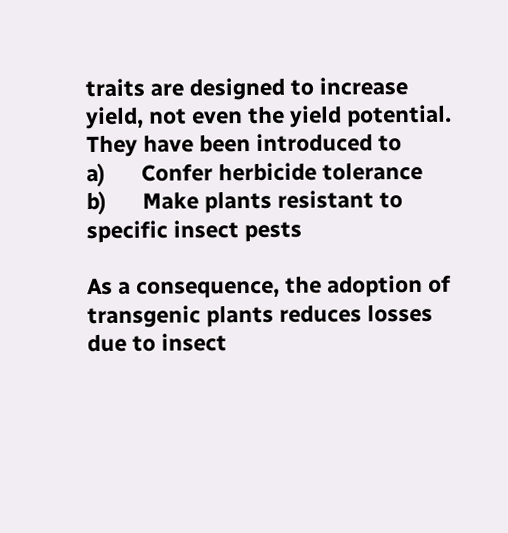traits are designed to increase yield, not even the yield potential. They have been introduced to
a)      Confer herbicide tolerance
b)      Make plants resistant to specific insect pests

As a consequence, the adoption of transgenic plants reduces losses due to insect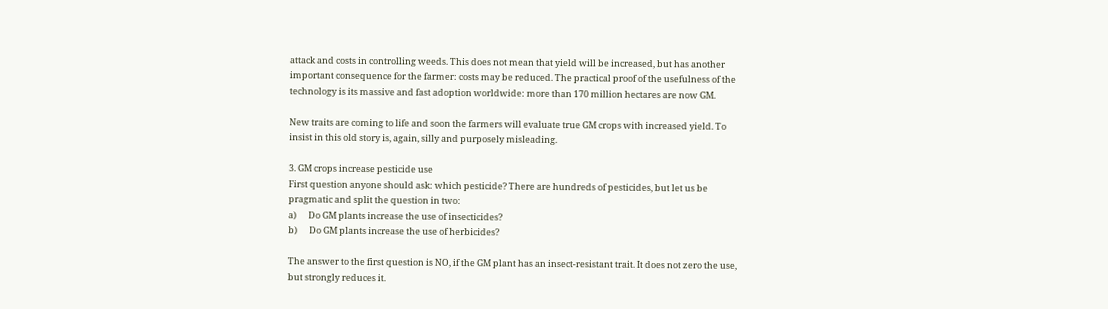attack and costs in controlling weeds. This does not mean that yield will be increased, but has another important consequence for the farmer: costs may be reduced. The practical proof of the usefulness of the technology is its massive and fast adoption worldwide: more than 170 million hectares are now GM.

New traits are coming to life and soon the farmers will evaluate true GM crops with increased yield. To insist in this old story is, again, silly and purposely misleading.

3. GM crops increase pesticide use
First question anyone should ask: which pesticide? There are hundreds of pesticides, but let us be pragmatic and split the question in two:
a)      Do GM plants increase the use of insecticides?
b)      Do GM plants increase the use of herbicides?

The answer to the first question is NO, if the GM plant has an insect-resistant trait. It does not zero the use, but strongly reduces it.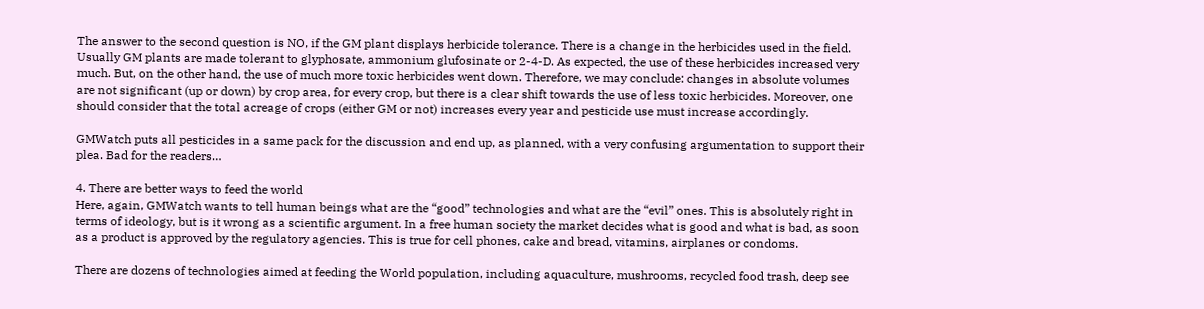The answer to the second question is NO, if the GM plant displays herbicide tolerance. There is a change in the herbicides used in the field. Usually GM plants are made tolerant to glyphosate, ammonium glufosinate or 2-4-D. As expected, the use of these herbicides increased very much. But, on the other hand, the use of much more toxic herbicides went down. Therefore, we may conclude: changes in absolute volumes are not significant (up or down) by crop area, for every crop, but there is a clear shift towards the use of less toxic herbicides. Moreover, one should consider that the total acreage of crops (either GM or not) increases every year and pesticide use must increase accordingly.

GMWatch puts all pesticides in a same pack for the discussion and end up, as planned, with a very confusing argumentation to support their plea. Bad for the readers…

4. There are better ways to feed the world
Here, again, GMWatch wants to tell human beings what are the “good” technologies and what are the “evil” ones. This is absolutely right in terms of ideology, but is it wrong as a scientific argument. In a free human society the market decides what is good and what is bad, as soon as a product is approved by the regulatory agencies. This is true for cell phones, cake and bread, vitamins, airplanes or condoms.

There are dozens of technologies aimed at feeding the World population, including aquaculture, mushrooms, recycled food trash, deep see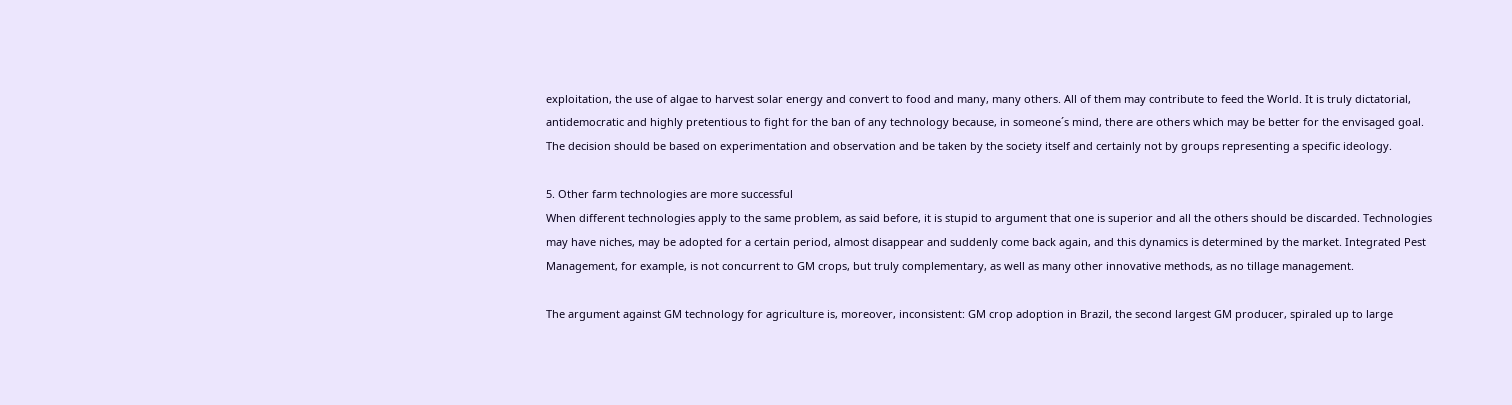exploitation, the use of algae to harvest solar energy and convert to food and many, many others. All of them may contribute to feed the World. It is truly dictatorial, antidemocratic and highly pretentious to fight for the ban of any technology because, in someone´s mind, there are others which may be better for the envisaged goal. The decision should be based on experimentation and observation and be taken by the society itself and certainly not by groups representing a specific ideology.

5. Other farm technologies are more successful
When different technologies apply to the same problem, as said before, it is stupid to argument that one is superior and all the others should be discarded. Technologies may have niches, may be adopted for a certain period, almost disappear and suddenly come back again, and this dynamics is determined by the market. Integrated Pest Management, for example, is not concurrent to GM crops, but truly complementary, as well as many other innovative methods, as no tillage management.

The argument against GM technology for agriculture is, moreover, inconsistent: GM crop adoption in Brazil, the second largest GM producer, spiraled up to large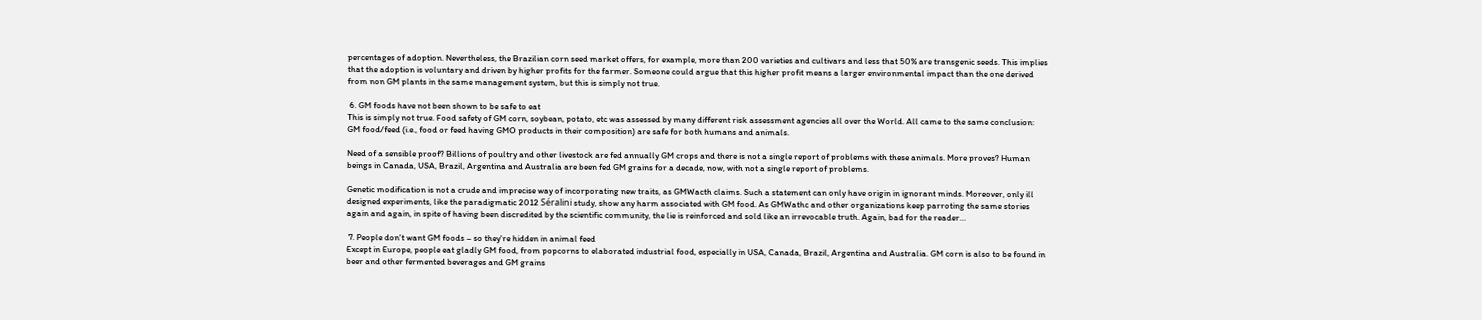percentages of adoption. Nevertheless, the Brazilian corn seed market offers, for example, more than 200 varieties and cultivars and less that 50% are transgenic seeds. This implies that the adoption is voluntary and driven by higher profits for the farmer. Someone could argue that this higher profit means a larger environmental impact than the one derived from non GM plants in the same management system, but this is simply not true.

 6. GM foods have not been shown to be safe to eat
This is simply not true. Food safety of GM corn, soybean, potato, etc was assessed by many different risk assessment agencies all over the World. All came to the same conclusion: GM food/feed (i.e., food or feed having GMO products in their composition) are safe for both humans and animals.

Need of a sensible proof? Billions of poultry and other livestock are fed annually GM crops and there is not a single report of problems with these animals. More proves? Human beings in Canada, USA, Brazil, Argentina and Australia are been fed GM grains for a decade, now, with not a single report of problems.

Genetic modification is not a crude and imprecise way of incorporating new traits, as GMWacth claims. Such a statement can only have origin in ignorant minds. Moreover, only ill designed experiments, like the paradigmatic 2012 Séralini study, show any harm associated with GM food. As GMWathc and other organizations keep parroting the same stories again and again, in spite of having been discredited by the scientific community, the lie is reinforced and sold like an irrevocable truth. Again, bad for the reader…

 7. People don't want GM foods – so they're hidden in animal feed
Except in Europe, people eat gladly GM food, from popcorns to elaborated industrial food, especially in USA, Canada, Brazil, Argentina and Australia. GM corn is also to be found in beer and other fermented beverages and GM grains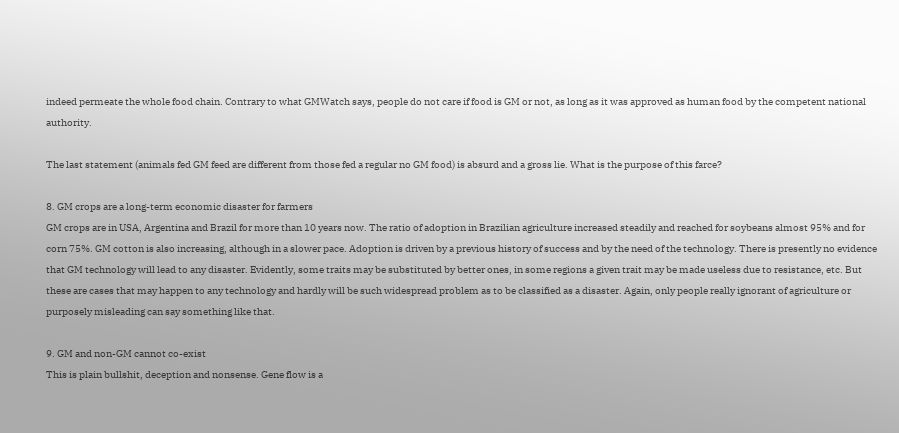indeed permeate the whole food chain. Contrary to what GMWatch says, people do not care if food is GM or not, as long as it was approved as human food by the competent national authority.

The last statement (animals fed GM feed are different from those fed a regular no GM food) is absurd and a gross lie. What is the purpose of this farce?

8. GM crops are a long-term economic disaster for farmers
GM crops are in USA, Argentina and Brazil for more than 10 years now. The ratio of adoption in Brazilian agriculture increased steadily and reached for soybeans almost 95% and for corn 75%. GM cotton is also increasing, although in a slower pace. Adoption is driven by a previous history of success and by the need of the technology. There is presently no evidence that GM technology will lead to any disaster. Evidently, some traits may be substituted by better ones, in some regions a given trait may be made useless due to resistance, etc. But these are cases that may happen to any technology and hardly will be such widespread problem as to be classified as a disaster. Again, only people really ignorant of agriculture or purposely misleading can say something like that.

9. GM and non-GM cannot co-exist
This is plain bullshit, deception and nonsense. Gene flow is a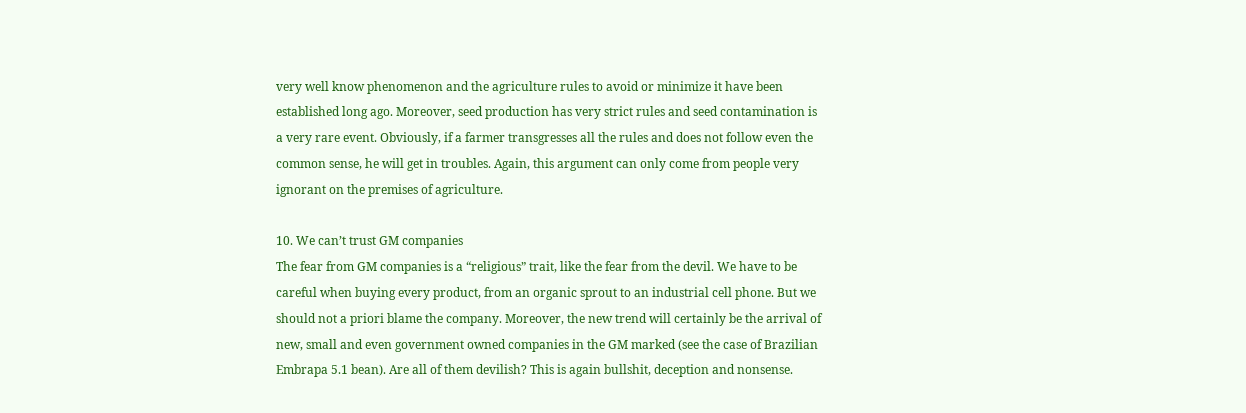very well know phenomenon and the agriculture rules to avoid or minimize it have been established long ago. Moreover, seed production has very strict rules and seed contamination is a very rare event. Obviously, if a farmer transgresses all the rules and does not follow even the common sense, he will get in troubles. Again, this argument can only come from people very ignorant on the premises of agriculture.

10. We can’t trust GM companies
The fear from GM companies is a “religious” trait, like the fear from the devil. We have to be careful when buying every product, from an organic sprout to an industrial cell phone. But we should not a priori blame the company. Moreover, the new trend will certainly be the arrival of new, small and even government owned companies in the GM marked (see the case of Brazilian Embrapa 5.1 bean). Are all of them devilish? This is again bullshit, deception and nonsense.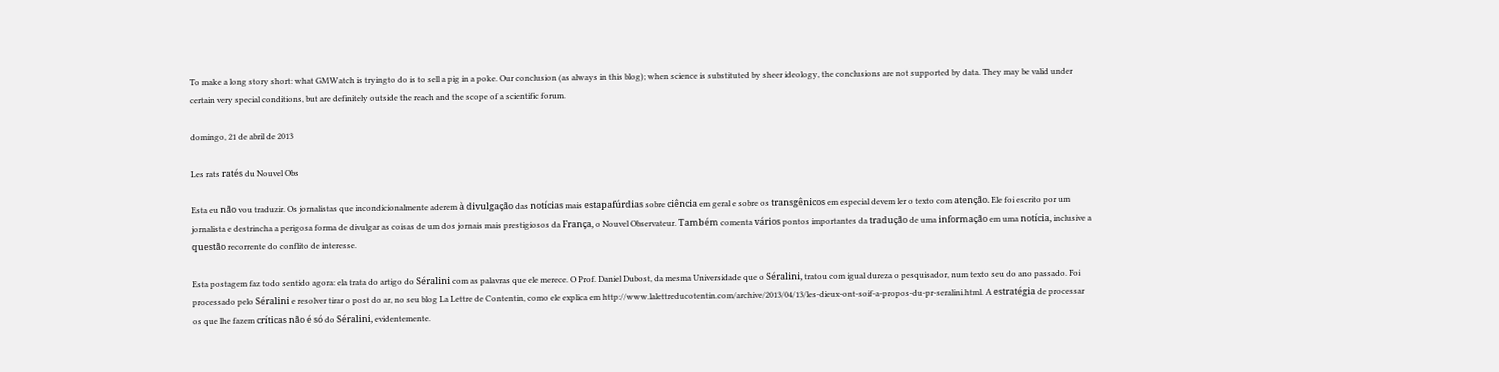To make a long story short: what GMWatch is tryingto do is to sell a pig in a poke. Our conclusion (as always in this blog); when science is substituted by sheer ideology, the conclusions are not supported by data. They may be valid under certain very special conditions, but are definitely outside the reach and the scope of a scientific forum.

domingo, 21 de abril de 2013

Les rats ratés du Nouvel Obs

Esta eu não vou traduzir. Os jornalistas que incondicionalmente aderem à divulgação das notícias mais estapafúrdias sobre ciência em geral e sobre os transgênicos em especial devem ler o texto com atenção. Ele foi escrito por um jornalista e destrincha a perigosa forma de divulgar as coisas de um dos jornais mais prestigiosos da França, o Nouvel Observateur. Também comenta vários pontos importantes da tradução de uma informação em uma notícia, inclusive a questão recorrente do conflito de interesse.

Esta postagem faz todo sentido agora: ela trata do artigo do Séralini com as palavras que ele merece. O Prof. Daniel Dubost, da mesma Universidade que o Séralini, tratou com igual dureza o pesquisador, num texto seu do ano passado. Foi processado pelo Séralini e resolver tirar o post do ar, no seu blog La Lettre de Contentin, como ele explica em http://www.lalettreducotentin.com/archive/2013/04/13/les-dieux-ont-soif-a-propos-du-pr-seralini.html. A estratégia de processar os que lhe fazem críticas não é só do Séralini, evidentemente.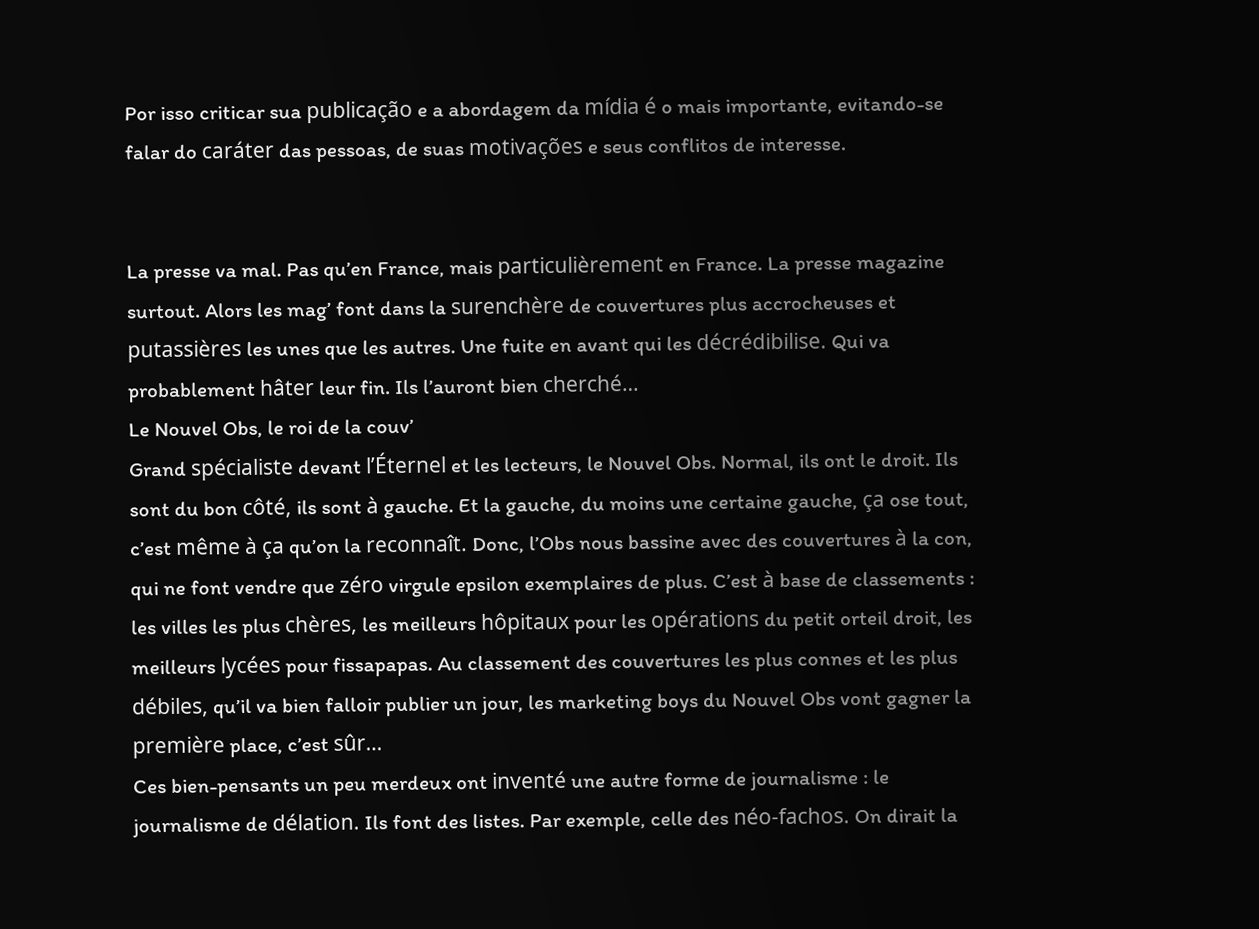Por isso criticar sua publicação e a abordagem da mídia é o mais importante, evitando-se falar do caráter das pessoas, de suas motivações e seus conflitos de interesse.


La presse va mal. Pas qu’en France, mais particulièrement en France. La presse magazine surtout. Alors les mag’ font dans la surenchère de couvertures plus accrocheuses et putassières les unes que les autres. Une fuite en avant qui les décrédibilise. Qui va probablement hâter leur fin. Ils l’auront bien cherché…
Le Nouvel Obs, le roi de la couv’
Grand spécialiste devant l’Éternel et les lecteurs, le Nouvel Obs. Normal, ils ont le droit. Ils sont du bon côté, ils sont à gauche. Et la gauche, du moins une certaine gauche, ça ose tout, c’est même à ça qu’on la reconnaît. Donc, l’Obs nous bassine avec des couvertures à la con, qui ne font vendre que zéro virgule epsilon exemplaires de plus. C’est à base de classements : les villes les plus chères, les meilleurs hôpitaux pour les opérations du petit orteil droit, les meilleurs lycées pour fissapapas. Au classement des couvertures les plus connes et les plus débiles, qu’il va bien falloir publier un jour, les marketing boys du Nouvel Obs vont gagner la première place, c’est sûr…
Ces bien-pensants un peu merdeux ont inventé une autre forme de journalisme : le journalisme de délation. Ils font des listes. Par exemple, celle des néo-fachos. On dirait la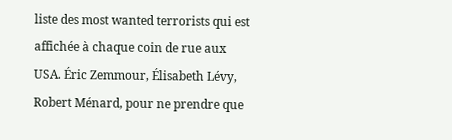liste des most wanted terrorists qui est affichée à chaque coin de rue aux USA. Éric Zemmour, Élisabeth Lévy, Robert Ménard, pour ne prendre que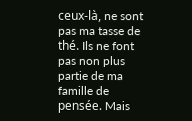ceux-là, ne sont pas ma tasse de thé. Ils ne font pas non plus partie de ma famille de pensée. Mais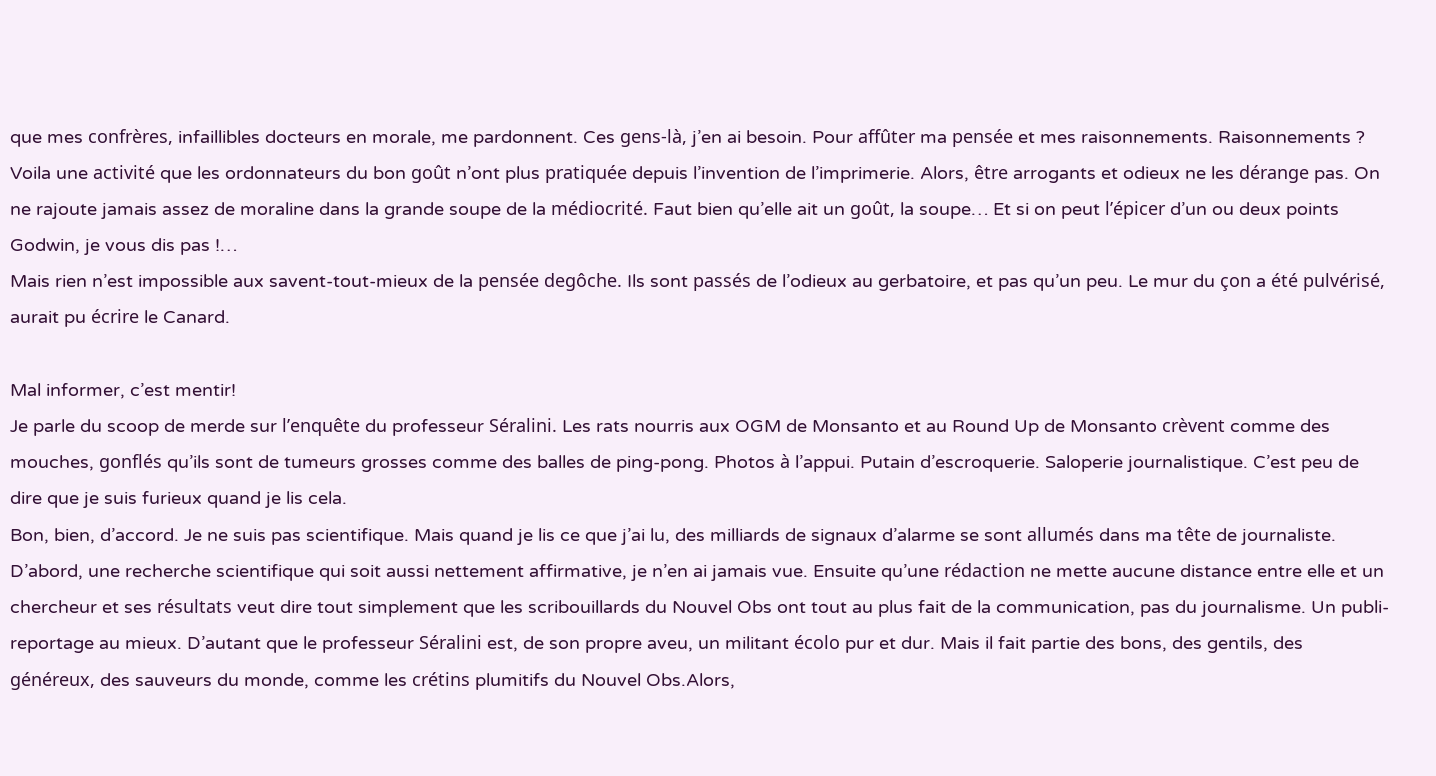que mes confrères, infaillibles docteurs en morale, me pardonnent. Ces gens-là, j’en ai besoin. Pour affûter ma pensée et mes raisonnements. Raisonnements ? Voila une activité que les ordonnateurs du bon goût n’ont plus pratiquée depuis l’invention de l’imprimerie. Alors, être arrogants et odieux ne les dérange pas. On ne rajoute jamais assez de moraline dans la grande soupe de la médiocrité. Faut bien qu’elle ait un goût, la soupe… Et si on peut l’épicer d’un ou deux points Godwin, je vous dis pas !…
Mais rien n’est impossible aux savent-tout-mieux de la pensée degôche. Ils sont passés de l’odieux au gerbatoire, et pas qu’un peu. Le mur du çon a été pulvérisé, aurait pu écrire le Canard.

Mal informer, c’est mentir!
Je parle du scoop de merde sur l’enquête du professeur Séralini. Les rats nourris aux OGM de Monsanto et au Round Up de Monsanto crèvent comme des mouches, gonflés qu’ils sont de tumeurs grosses comme des balles de ping-pong. Photos à l’appui. Putain d’escroquerie. Saloperie journalistique. C’est peu de dire que je suis furieux quand je lis cela.
Bon, bien, d’accord. Je ne suis pas scientifique. Mais quand je lis ce que j’ai lu, des milliards de signaux d’alarme se sont allumés dans ma tête de journaliste. D’abord, une recherche scientifique qui soit aussi nettement affirmative, je n’en ai jamais vue. Ensuite qu’une rédaction ne mette aucune distance entre elle et un chercheur et ses résultats veut dire tout simplement que les scribouillards du Nouvel Obs ont tout au plus fait de la communication, pas du journalisme. Un publi-reportage au mieux. D’autant que le professeur Séralini est, de son propre aveu, un militant écolo pur et dur. Mais il fait partie des bons, des gentils, des généreux, des sauveurs du monde, comme les crétins plumitifs du Nouvel Obs.Alors,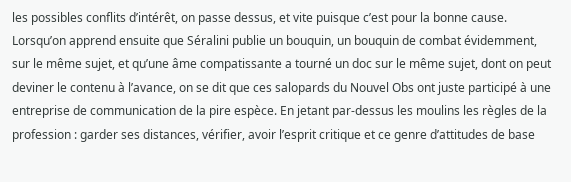les possibles conflits d’intérêt, on passe dessus, et vite puisque c’est pour la bonne cause.
Lorsqu’on apprend ensuite que Séralini publie un bouquin, un bouquin de combat évidemment, sur le même sujet, et qu’une âme compatissante a tourné un doc sur le même sujet, dont on peut deviner le contenu à l’avance, on se dit que ces salopards du Nouvel Obs ont juste participé à une entreprise de communication de la pire espèce. En jetant par-dessus les moulins les règles de la profession : garder ses distances, vérifier, avoir l’esprit critique et ce genre d’attitudes de base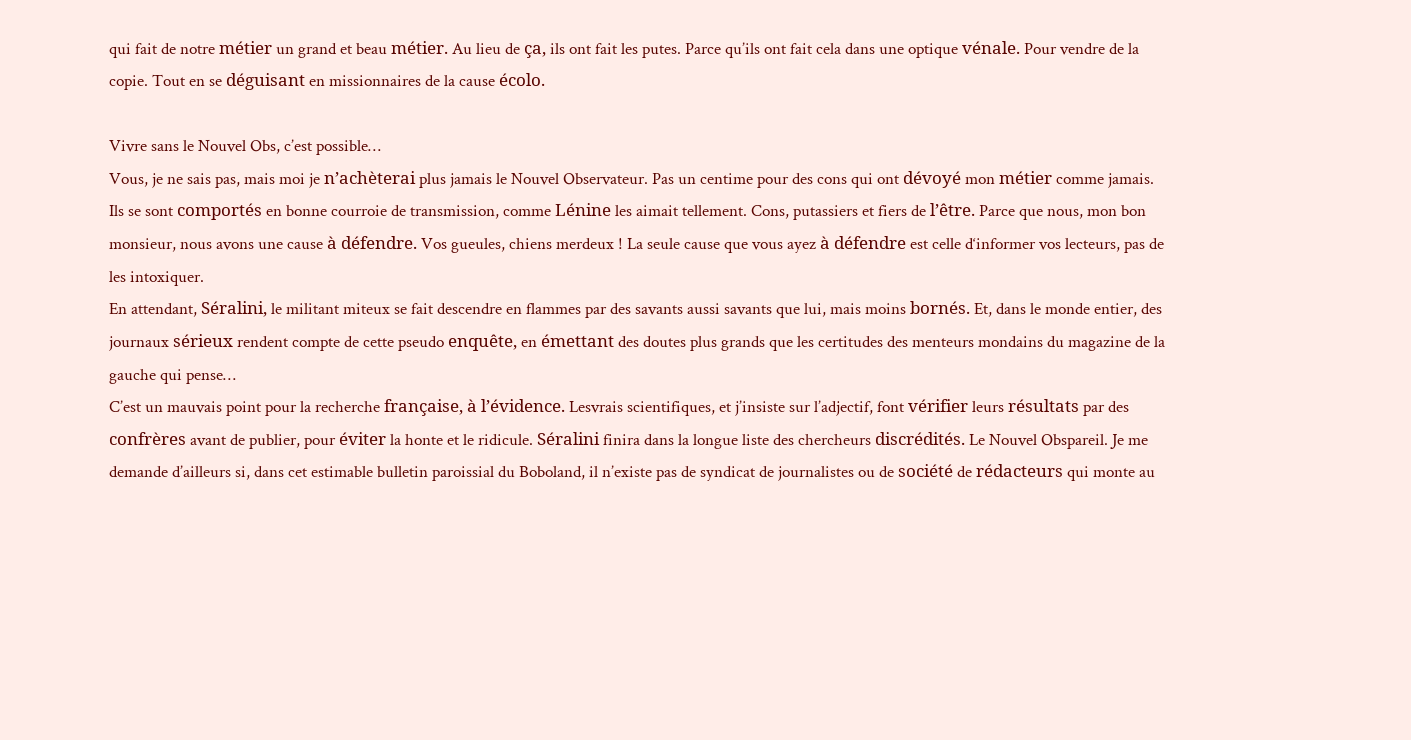qui fait de notre métier un grand et beau métier. Au lieu de ça, ils ont fait les putes. Parce qu’ils ont fait cela dans une optique vénale. Pour vendre de la copie. Tout en se déguisant en missionnaires de la cause écolo.

Vivre sans le Nouvel Obs, c’est possible…
Vous, je ne sais pas, mais moi je n’achèterai plus jamais le Nouvel Observateur. Pas un centime pour des cons qui ont dévoyé mon métier comme jamais. Ils se sont comportés en bonne courroie de transmission, comme Lénine les aimait tellement. Cons, putassiers et fiers de l’être. Parce que nous, mon bon monsieur, nous avons une cause à défendre. Vos gueules, chiens merdeux ! La seule cause que vous ayez à défendre est celle d‘informer vos lecteurs, pas de les intoxiquer.
En attendant, Séralini, le militant miteux se fait descendre en flammes par des savants aussi savants que lui, mais moins bornés. Et, dans le monde entier, des journaux sérieux rendent compte de cette pseudo enquête, en émettant des doutes plus grands que les certitudes des menteurs mondains du magazine de la gauche qui pense…
C’est un mauvais point pour la recherche française, à l’évidence. Lesvrais scientifiques, et j’insiste sur l’adjectif, font vérifier leurs résultats par des confrères avant de publier, pour éviter la honte et le ridicule. Séralini finira dans la longue liste des chercheurs discrédités. Le Nouvel Obspareil. Je me demande d’ailleurs si, dans cet estimable bulletin paroissial du Boboland, il n’existe pas de syndicat de journalistes ou de société de rédacteurs qui monte au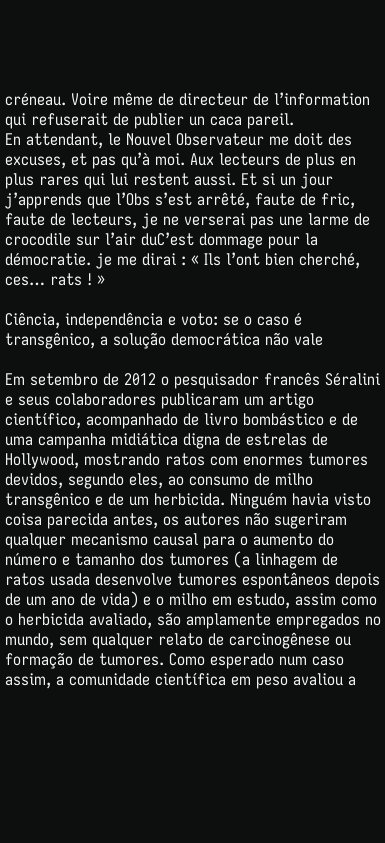créneau. Voire même de directeur de l’information qui refuserait de publier un caca pareil.
En attendant, le Nouvel Observateur me doit des excuses, et pas qu’à moi. Aux lecteurs de plus en plus rares qui lui restent aussi. Et si un jour j’apprends que l’Obs s’est arrêté, faute de fric, faute de lecteurs, je ne verserai pas une larme de crocodile sur l’air duC’est dommage pour la démocratie. je me dirai : « Ils l’ont bien cherché, ces… rats ! »

Ciência, independência e voto: se o caso é transgênico, a solução democrática não vale

Em setembro de 2012 o pesquisador francês Séralini e seus colaboradores publicaram um artigo científico, acompanhado de livro bombástico e de uma campanha midiática digna de estrelas de Hollywood, mostrando ratos com enormes tumores devidos, segundo eles, ao consumo de milho transgênico e de um herbicida. Ninguém havia visto coisa parecida antes, os autores não sugeriram qualquer mecanismo causal para o aumento do número e tamanho dos tumores (a linhagem de ratos usada desenvolve tumores espontâneos depois de um ano de vida) e o milho em estudo, assim como o herbicida avaliado, são amplamente empregados no mundo, sem qualquer relato de carcinogênese ou formação de tumores. Como esperado num caso assim, a comunidade científica em peso avaliou a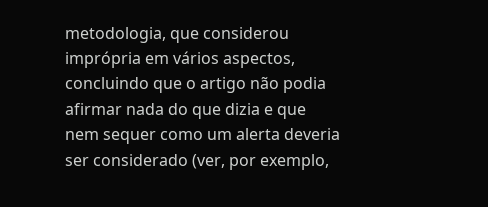metodologia, que considerou imprópria em vários aspectos, concluindo que o artigo não podia afirmar nada do que dizia e que nem sequer como um alerta deveria ser considerado (ver, por exemplo,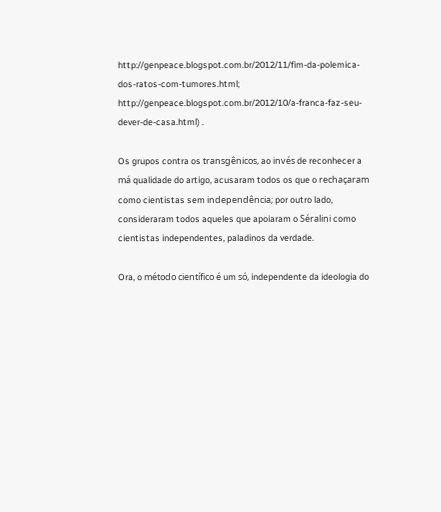http://genpeace.blogspot.com.br/2012/11/fim-da-polemica-dos-ratos-com-tumores.html; http://genpeace.blogspot.com.br/2012/10/a-franca-faz-seu-dever-de-casa.html) .

Os grupos contra os transgênicos, ao invés de reconhecer a má qualidade do artigo, acusaram todos os que o rechaçaram como cientistas sem independência; por outro lado, consideraram todos aqueles que apoiaram o Séralini como cientistas independentes, paladinos da verdade.

Ora, o método científico é um só, independente da ideologia do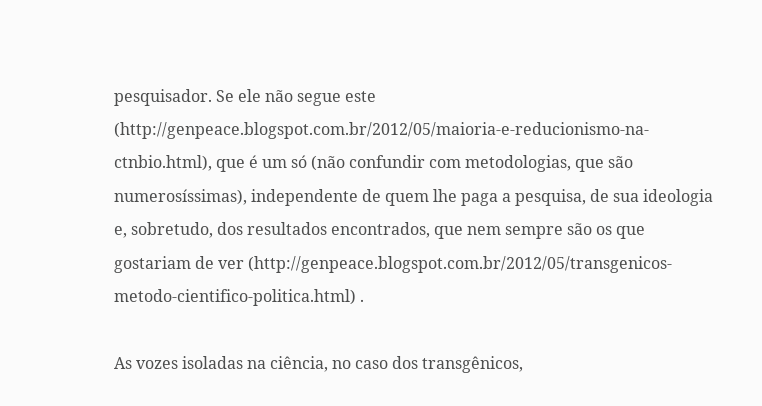pesquisador. Se ele não segue este (http://genpeace.blogspot.com.br/2012/05/maioria-e-reducionismo-na-ctnbio.html), que é um só (não confundir com metodologias, que são numerosíssimas), independente de quem lhe paga a pesquisa, de sua ideologia e, sobretudo, dos resultados encontrados, que nem sempre são os que gostariam de ver (http://genpeace.blogspot.com.br/2012/05/transgenicos-metodo-cientifico-politica.html) .

As vozes isoladas na ciência, no caso dos transgênicos,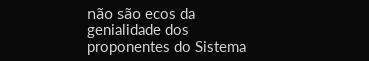não são ecos da genialidade dos proponentes do Sistema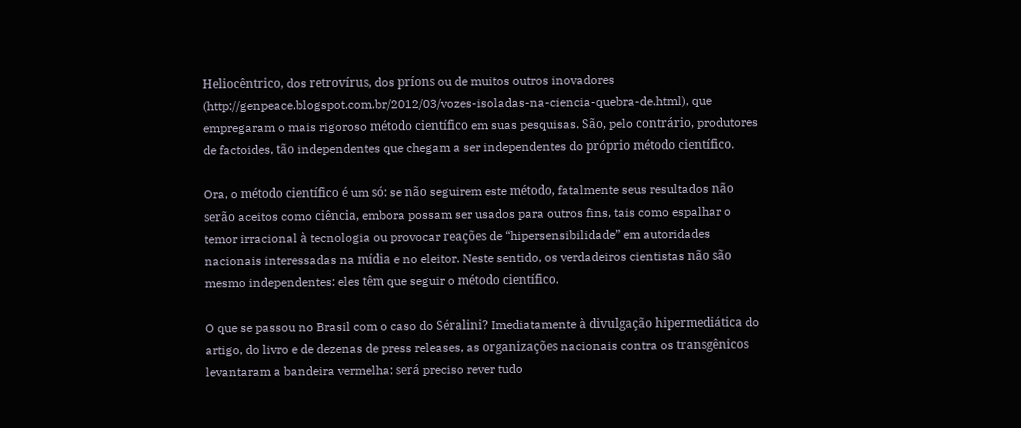Heliocêntrico, dos retrovírus, dos príons ou de muitos outros inovadores (http://genpeace.blogspot.com.br/2012/03/vozes-isoladas-na-ciencia-quebra-de.html), que empregaram o mais rigoroso método científico em suas pesquisas. São, pelo contrário, produtores de factoides, tão independentes que chegam a ser independentes do próprio método científico.

Ora, o método científico é um só: se não seguirem este método, fatalmente seus resultados não serão aceitos como ciência, embora possam ser usados para outros fins, tais como espalhar o temor irracional à tecnologia ou provocar reações de “hipersensibilidade” em autoridades nacionais interessadas na mídia e no eleitor. Neste sentido, os verdadeiros cientistas não são mesmo independentes: eles têm que seguir o método científico.

O que se passou no Brasil com o caso do Séralini? Imediatamente à divulgação hipermediática do artigo, do livro e de dezenas de press releases, as organizações nacionais contra os transgênicos levantaram a bandeira vermelha: será preciso rever tudo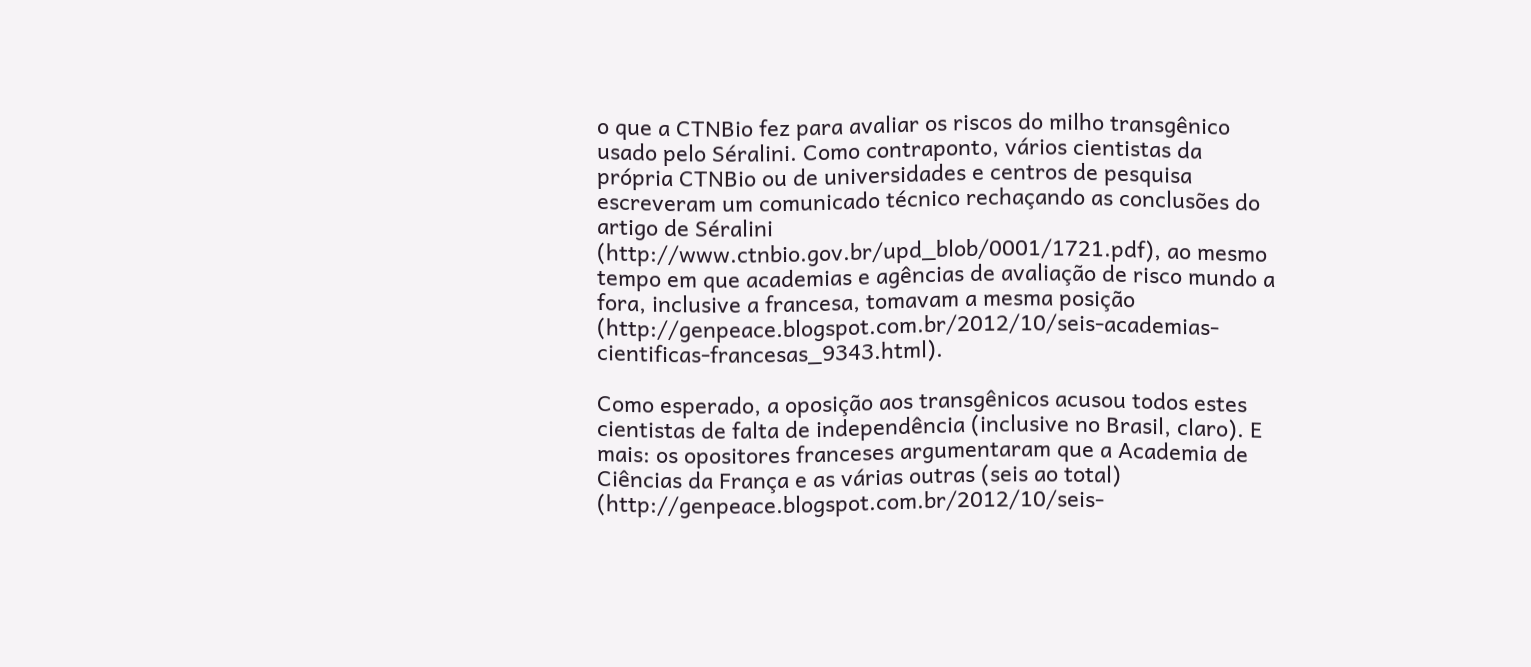o que a CTNBio fez para avaliar os riscos do milho transgênico usado pelo Séralini. Como contraponto, vários cientistas da própria CTNBio ou de universidades e centros de pesquisa escreveram um comunicado técnico rechaçando as conclusões do artigo de Séralini (http://www.ctnbio.gov.br/upd_blob/0001/1721.pdf), ao mesmo tempo em que academias e agências de avaliação de risco mundo a fora, inclusive a francesa, tomavam a mesma posição (http://genpeace.blogspot.com.br/2012/10/seis-academias-cientificas-francesas_9343.html).

Como esperado, a oposição aos transgênicos acusou todos estes cientistas de falta de independência (inclusive no Brasil, claro). E mais: os opositores franceses argumentaram que a Academia de Ciências da França e as várias outras (seis ao total) (http://genpeace.blogspot.com.br/2012/10/seis-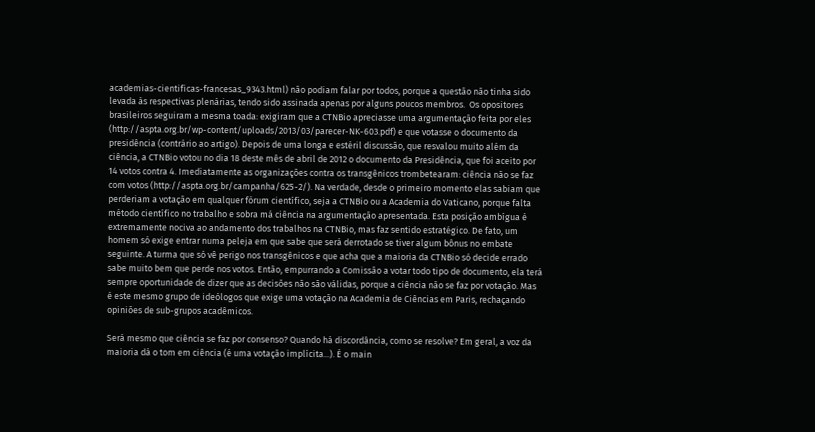academias-cientificas-francesas_9343.html) não podiam falar por todos, porque a questão não tinha sido levada às respectivas plenárias, tendo sido assinada apenas por alguns poucos membros.  Os opositores brasileiros seguiram a mesma toada: exigiram que a CTNBio apreciasse uma argumentação feita por eles (http://aspta.org.br/wp-content/uploads/2013/03/parecer-NK-603.pdf) e que votasse o documento da presidência (contrário ao artigo). Depois de uma longa e estéril discussão, que resvalou muito além da ciência, a CTNBio votou no dia 18 deste mês de abril de 2012 o documento da Presidência, que foi aceito por 14 votos contra 4. Imediatamente as organizações contra os transgênicos trombetearam: ciência não se faz com votos (http://aspta.org.br/campanha/625-2/). Na verdade, desde o primeiro momento elas sabiam que perderiam a votação em qualquer fórum científico, seja a CTNBio ou a Academia do Vaticano, porque falta método científico no trabalho e sobra má ciência na argumentação apresentada. Esta posição ambígua é extremamente nociva ao andamento dos trabalhos na CTNBio, mas faz sentido estratégico. De fato, um homem só exige entrar numa peleja em que sabe que será derrotado se tiver algum bônus no embate seguinte. A turma que só vê perigo nos transgênicos e que acha que a maioria da CTNBio só decide errado sabe muito bem que perde nos votos. Então, empurrando a Comissão a votar todo tipo de documento, ela terá sempre oportunidade de dizer que as decisões não são válidas, porque a ciência não se faz por votação. Mas é este mesmo grupo de ideólogos que exige uma votação na Academia de Ciências em Paris, rechaçando opiniões de sub-grupos acadêmicos.

Será mesmo que ciência se faz por consenso? Quando há discordância, como se resolve? Em geral, a voz da maioria dá o tom em ciência (é uma votação implícita...). É o main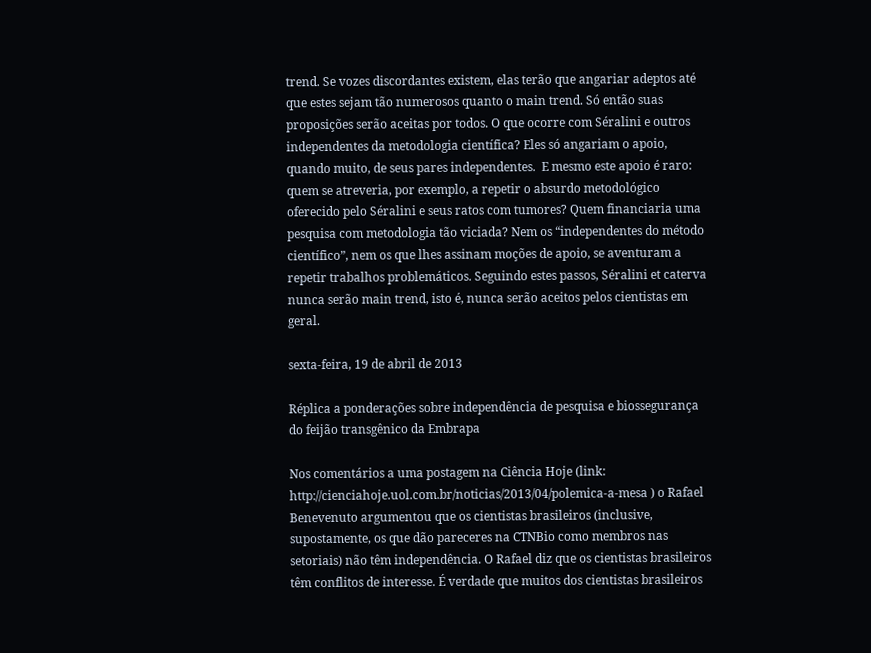trend. Se vozes discordantes existem, elas terão que angariar adeptos até que estes sejam tão numerosos quanto o main trend. Só então suas proposições serão aceitas por todos. O que ocorre com Séralini e outros independentes da metodologia científica? Eles só angariam o apoio, quando muito, de seus pares independentes.  E mesmo este apoio é raro: quem se atreveria, por exemplo, a repetir o absurdo metodológico oferecido pelo Séralini e seus ratos com tumores? Quem financiaria uma pesquisa com metodologia tão viciada? Nem os “independentes do método científico”, nem os que lhes assinam moções de apoio, se aventuram a repetir trabalhos problemáticos. Seguindo estes passos, Séralini et caterva nunca serão main trend, isto é, nunca serão aceitos pelos cientistas em geral.

sexta-feira, 19 de abril de 2013

Réplica a ponderações sobre independência de pesquisa e biossegurança do feijão transgênico da Embrapa

Nos comentários a uma postagem na Ciência Hoje (link: http://cienciahoje.uol.com.br/noticias/2013/04/polemica-a-mesa ) o Rafael Benevenuto argumentou que os cientistas brasileiros (inclusive, supostamente, os que dão pareceres na CTNBio como membros nas setoriais) não têm independência. O Rafael diz que os cientistas brasileiros têm conflitos de interesse. É verdade que muitos dos cientistas brasileiros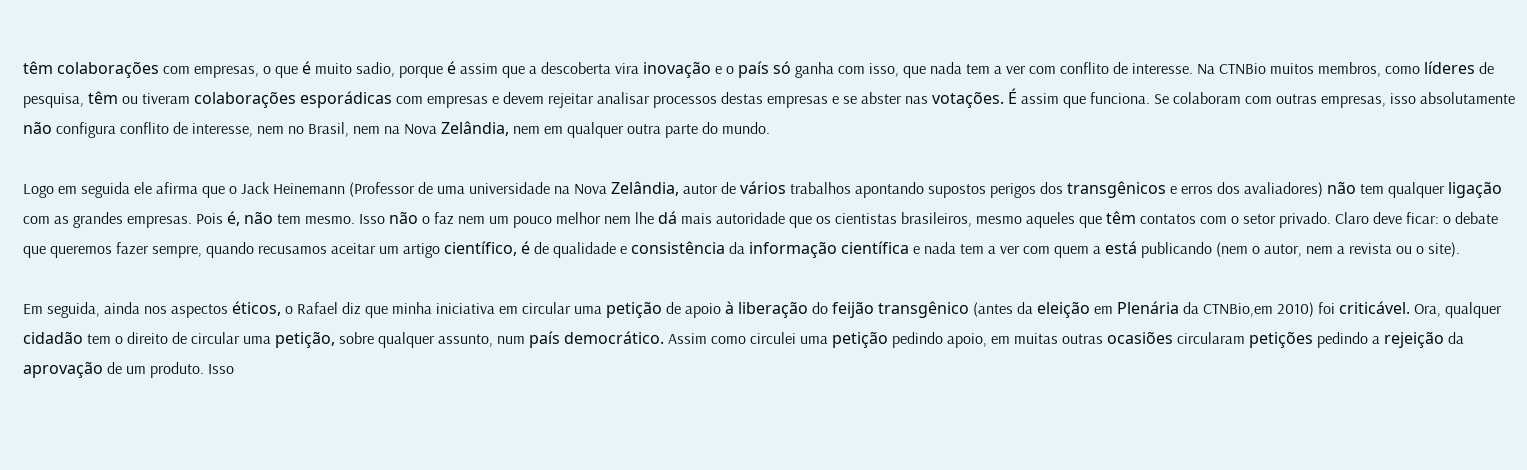têm colaborações com empresas, o que é muito sadio, porque é assim que a descoberta vira inovação e o país só ganha com isso, que nada tem a ver com conflito de interesse. Na CTNBio muitos membros, como líderes de pesquisa, têm ou tiveram colaborações esporádicas com empresas e devem rejeitar analisar processos destas empresas e se abster nas votações. É assim que funciona. Se colaboram com outras empresas, isso absolutamente não configura conflito de interesse, nem no Brasil, nem na Nova Zelândia, nem em qualquer outra parte do mundo.

Logo em seguida ele afirma que o Jack Heinemann (Professor de uma universidade na Nova Zelândia, autor de vários trabalhos apontando supostos perigos dos transgênicos e erros dos avaliadores) não tem qualquer ligação com as grandes empresas. Pois é, não tem mesmo. Isso não o faz nem um pouco melhor nem lhe dá mais autoridade que os cientistas brasileiros, mesmo aqueles que têm contatos com o setor privado. Claro deve ficar: o debate que queremos fazer sempre, quando recusamos aceitar um artigo científico, é de qualidade e consistência da informação científica e nada tem a ver com quem a está publicando (nem o autor, nem a revista ou o site).

Em seguida, ainda nos aspectos éticos, o Rafael diz que minha iniciativa em circular uma petição de apoio à liberação do feijão transgênico (antes da eleição em Plenária da CTNBio,em 2010) foi criticável. Ora, qualquer cidadão tem o direito de circular uma petição, sobre qualquer assunto, num país democrático. Assim como circulei uma petição pedindo apoio, em muitas outras ocasiões circularam petições pedindo a rejeição da aprovação de um produto. Isso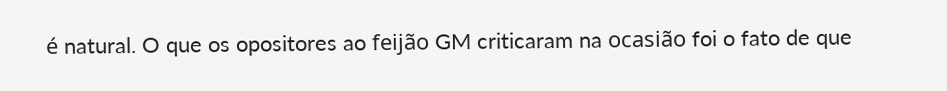é natural. O que os opositores ao feijão GM criticaram na ocasião foi o fato de que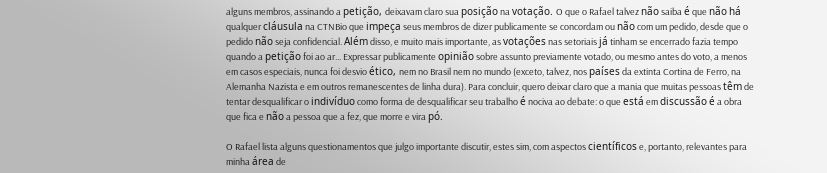alguns membros, assinando a petição, deixavam claro sua posição na votação. O que o Rafael talvez não saiba é que não há qualquer cláusula na CTNBio que impeça seus membros de dizer publicamente se concordam ou não com um pedido, desde que o pedido não seja confidencial. Além disso, e muito mais importante, as votações nas setoriais já tinham se encerrado fazia tempo quando a petição foi ao ar... Expressar publicamente opinião sobre assunto previamente votado, ou mesmo antes do voto, a menos em casos especiais, nunca foi desvio ético, nem no Brasil nem no mundo (exceto, talvez, nos países da extinta Cortina de Ferro, na Alemanha Nazista e em outros remanescentes de linha dura). Para concluir, quero deixar claro que a mania que muitas pessoas têm de tentar desqualificar o indivíduo como forma de desqualificar seu trabalho é nociva ao debate: o que está em discussão é a obra que fica e não a pessoa que a fez, que morre e vira pó.

O Rafael lista alguns questionamentos que julgo importante discutir, estes sim, com aspectos científicos e, portanto, relevantes para minha área de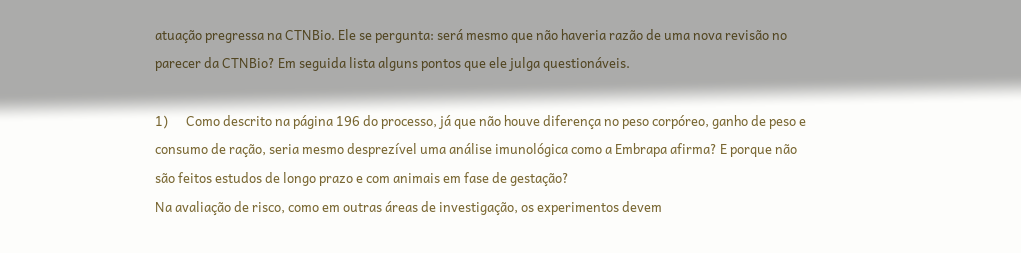atuação pregressa na CTNBio. Ele se pergunta: será mesmo que não haveria razão de uma nova revisão no parecer da CTNBio? Em seguida lista alguns pontos que ele julga questionáveis.

1)      Como descrito na página 196 do processo, já que não houve diferença no peso corpóreo, ganho de peso e consumo de ração, seria mesmo desprezível uma análise imunológica como a Embrapa afirma? E porque não são feitos estudos de longo prazo e com animais em fase de gestação?
Na avaliação de risco, como em outras áreas de investigação, os experimentos devem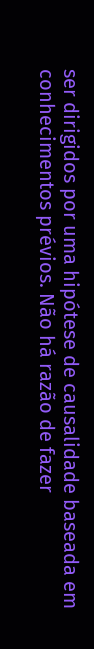ser dirigidos por uma hipótese de causalidade baseada em conhecimentos prévios. Não há razão de fazer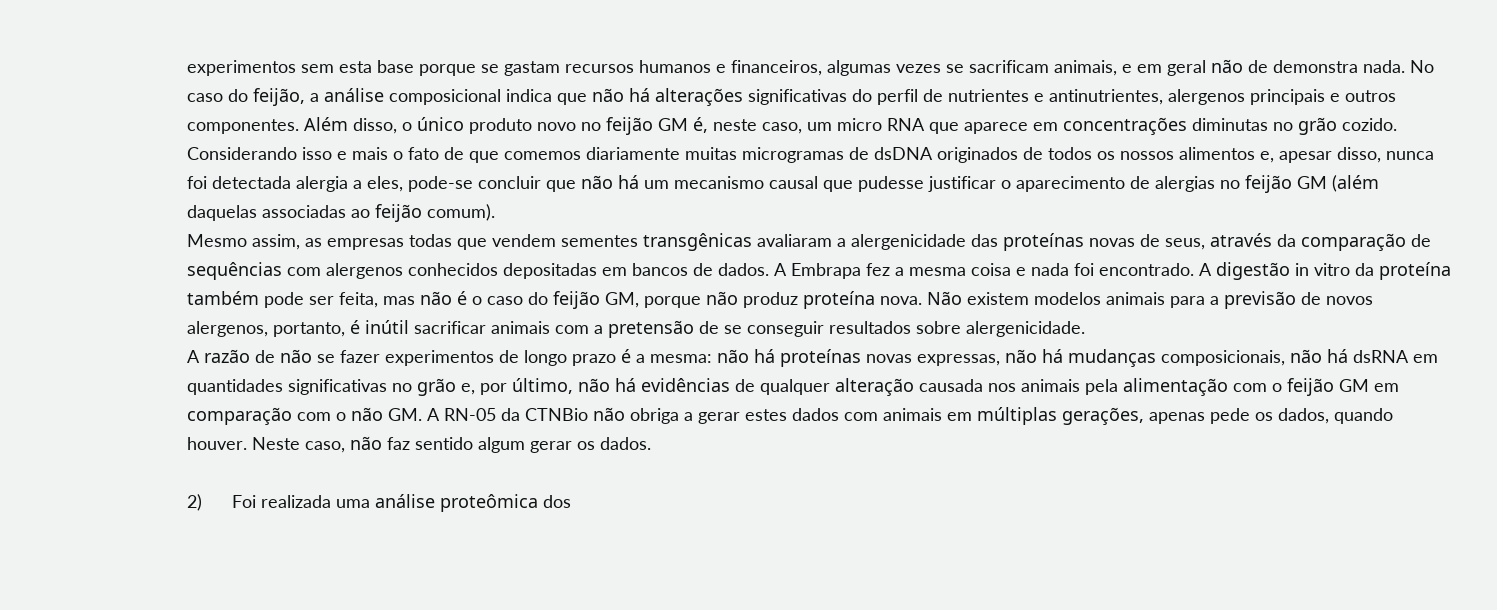experimentos sem esta base porque se gastam recursos humanos e financeiros, algumas vezes se sacrificam animais, e em geral não de demonstra nada. No caso do feijão, a análise composicional indica que não há alterações significativas do perfil de nutrientes e antinutrientes, alergenos principais e outros componentes. Além disso, o único produto novo no feijão GM é, neste caso, um micro RNA que aparece em concentrações diminutas no grão cozido. Considerando isso e mais o fato de que comemos diariamente muitas microgramas de dsDNA originados de todos os nossos alimentos e, apesar disso, nunca foi detectada alergia a eles, pode-se concluir que não há um mecanismo causal que pudesse justificar o aparecimento de alergias no feijão GM (além daquelas associadas ao feijão comum).
Mesmo assim, as empresas todas que vendem sementes transgênicas avaliaram a alergenicidade das proteínas novas de seus, através da comparação de sequências com alergenos conhecidos depositadas em bancos de dados. A Embrapa fez a mesma coisa e nada foi encontrado. A digestão in vitro da proteína também pode ser feita, mas não é o caso do feijão GM, porque não produz proteína nova. Não existem modelos animais para a previsão de novos alergenos, portanto, é inútil sacrificar animais com a pretensão de se conseguir resultados sobre alergenicidade.
A razão de não se fazer experimentos de longo prazo é a mesma: não há proteínas novas expressas, não há mudanças composicionais, não há dsRNA em quantidades significativas no grão e, por último, não há evidências de qualquer alteração causada nos animais pela alimentação com o feijão GM em comparação com o não GM. A RN-05 da CTNBio não obriga a gerar estes dados com animais em múltiplas gerações, apenas pede os dados, quando houver. Neste caso, não faz sentido algum gerar os dados.

2)      Foi realizada uma análise proteômica dos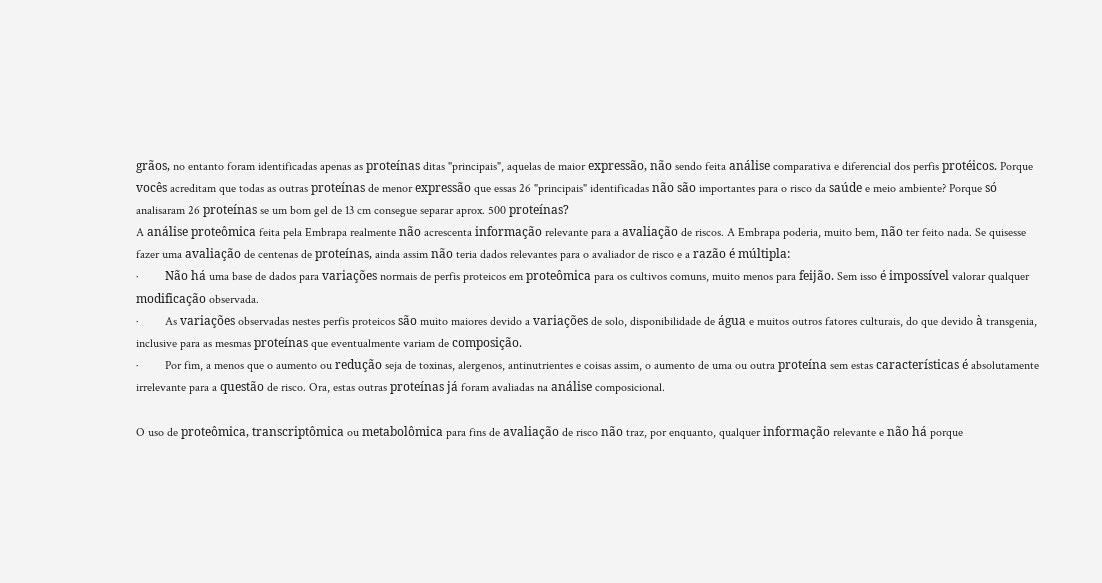grãos, no entanto foram identificadas apenas as proteínas ditas "principais", aquelas de maior expressão, não sendo feita análise comparativa e diferencial dos perfis protéicos. Porque vocês acreditam que todas as outras proteínas de menor expressão que essas 26 "principais" identificadas não são importantes para o risco da saúde e meio ambiente? Porque só analisaram 26 proteínas se um bom gel de 13 cm consegue separar aprox. 500 proteínas?
A análise proteômica feita pela Embrapa realmente não acrescenta informação relevante para a avaliação de riscos. A Embrapa poderia, muito bem, não ter feito nada. Se quisesse fazer uma avaliação de centenas de proteínas, ainda assim não teria dados relevantes para o avaliador de risco e a razão é múltipla:
·         Não há uma base de dados para variações normais de perfis proteicos em proteômica para os cultivos comuns, muito menos para feijão. Sem isso é impossível valorar qualquer modificação observada.
·         As variações observadas nestes perfis proteicos são muito maiores devido a variações de solo, disponibilidade de água e muitos outros fatores culturais, do que devido à transgenia, inclusive para as mesmas proteínas que eventualmente variam de composição.
·         Por fim, a menos que o aumento ou redução seja de toxinas, alergenos, antinutrientes e coisas assim, o aumento de uma ou outra proteína sem estas características é absolutamente irrelevante para a questão de risco. Ora, estas outras proteínas já foram avaliadas na análise composicional.

O uso de proteômica, transcriptômica ou metabolômica para fins de avaliação de risco não traz, por enquanto, qualquer informação relevante e não há porque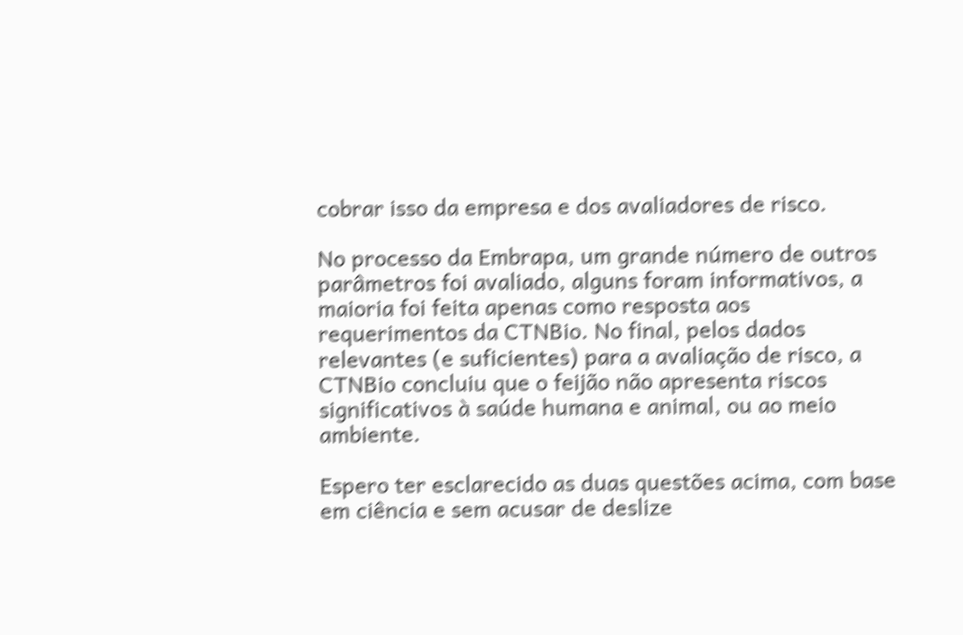cobrar isso da empresa e dos avaliadores de risco.

No processo da Embrapa, um grande número de outros parâmetros foi avaliado, alguns foram informativos, a maioria foi feita apenas como resposta aos requerimentos da CTNBio. No final, pelos dados relevantes (e suficientes) para a avaliação de risco, a CTNBio concluiu que o feijão não apresenta riscos significativos à saúde humana e animal, ou ao meio ambiente.

Espero ter esclarecido as duas questões acima, com base em ciência e sem acusar de deslize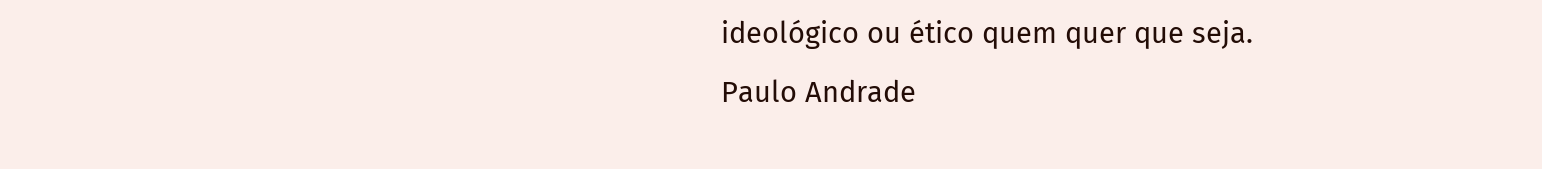ideológico ou ético quem quer que seja.
Paulo Andrade